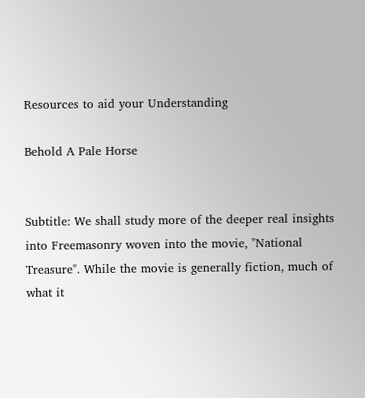Resources to aid your Understanding

Behold A Pale Horse


Subtitle: We shall study more of the deeper real insights into Freemasonry woven into the movie, "National Treasure". While the movie is generally fiction, much of what it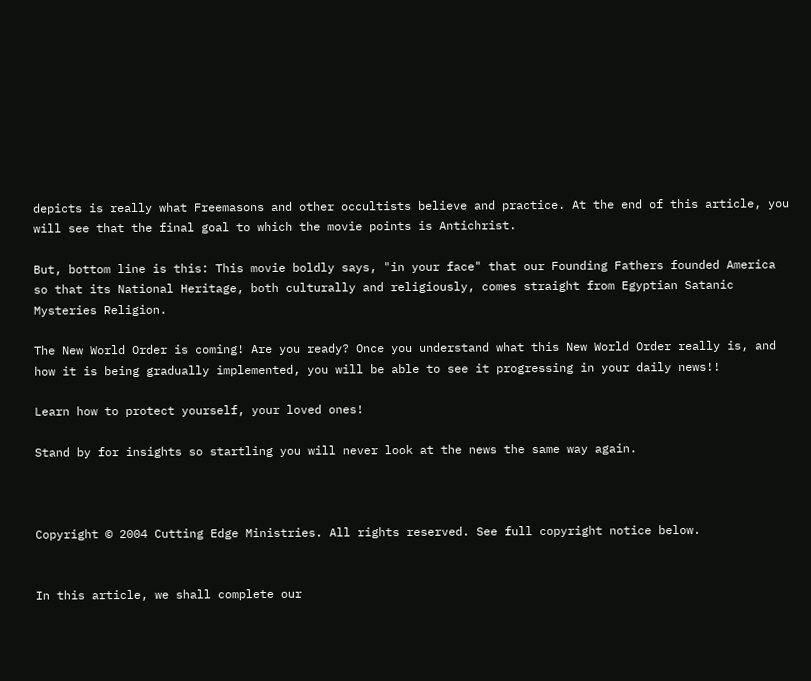depicts is really what Freemasons and other occultists believe and practice. At the end of this article, you will see that the final goal to which the movie points is Antichrist.

But, bottom line is this: This movie boldly says, "in your face" that our Founding Fathers founded America so that its National Heritage, both culturally and religiously, comes straight from Egyptian Satanic Mysteries Religion.

The New World Order is coming! Are you ready? Once you understand what this New World Order really is, and how it is being gradually implemented, you will be able to see it progressing in your daily news!!

Learn how to protect yourself, your loved ones!

Stand by for insights so startling you will never look at the news the same way again.



Copyright © 2004 Cutting Edge Ministries. All rights reserved. See full copyright notice below.


In this article, we shall complete our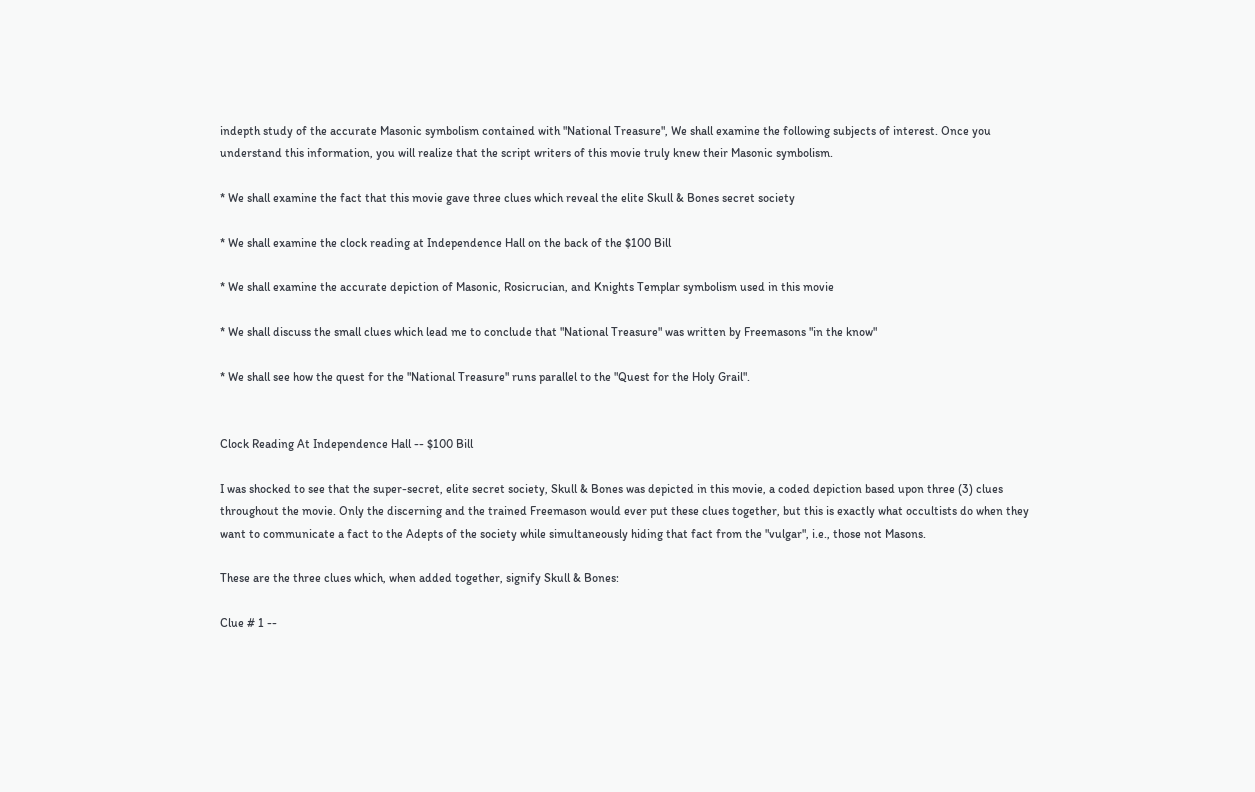indepth study of the accurate Masonic symbolism contained with "National Treasure", We shall examine the following subjects of interest. Once you understand this information, you will realize that the script writers of this movie truly knew their Masonic symbolism.

* We shall examine the fact that this movie gave three clues which reveal the elite Skull & Bones secret society

* We shall examine the clock reading at Independence Hall on the back of the $100 Bill

* We shall examine the accurate depiction of Masonic, Rosicrucian, and Knights Templar symbolism used in this movie

* We shall discuss the small clues which lead me to conclude that "National Treasure" was written by Freemasons "in the know"

* We shall see how the quest for the "National Treasure" runs parallel to the "Quest for the Holy Grail".


Clock Reading At Independence Hall -- $100 Bill

I was shocked to see that the super-secret, elite secret society, Skull & Bones was depicted in this movie, a coded depiction based upon three (3) clues throughout the movie. Only the discerning and the trained Freemason would ever put these clues together, but this is exactly what occultists do when they want to communicate a fact to the Adepts of the society while simultaneously hiding that fact from the "vulgar", i.e., those not Masons.

These are the three clues which, when added together, signify Skull & Bones:

Clue # 1 --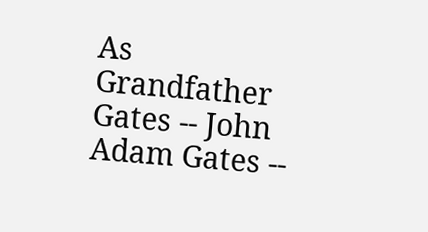As Grandfather Gates -- John Adam Gates --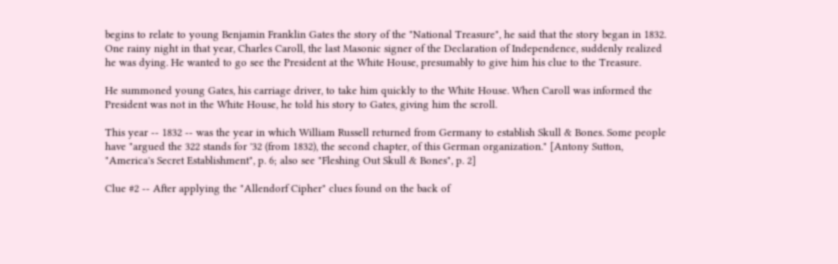begins to relate to young Benjamin Franklin Gates the story of the "National Treasure", he said that the story began in 1832. One rainy night in that year, Charles Caroll, the last Masonic signer of the Declaration of Independence, suddenly realized he was dying. He wanted to go see the President at the White House, presumably to give him his clue to the Treasure.

He summoned young Gates, his carriage driver, to take him quickly to the White House. When Caroll was informed the President was not in the White House, he told his story to Gates, giving him the scroll.

This year -- 1832 -- was the year in which William Russell returned from Germany to establish Skull & Bones. Some people have "argued the 322 stands for '32 (from 1832), the second chapter, of this German organization." [Antony Sutton, "America's Secret Establishment", p. 6; also see "Fleshing Out Skull & Bones", p. 2]

Clue #2 -- After applying the "Allendorf Cipher" clues found on the back of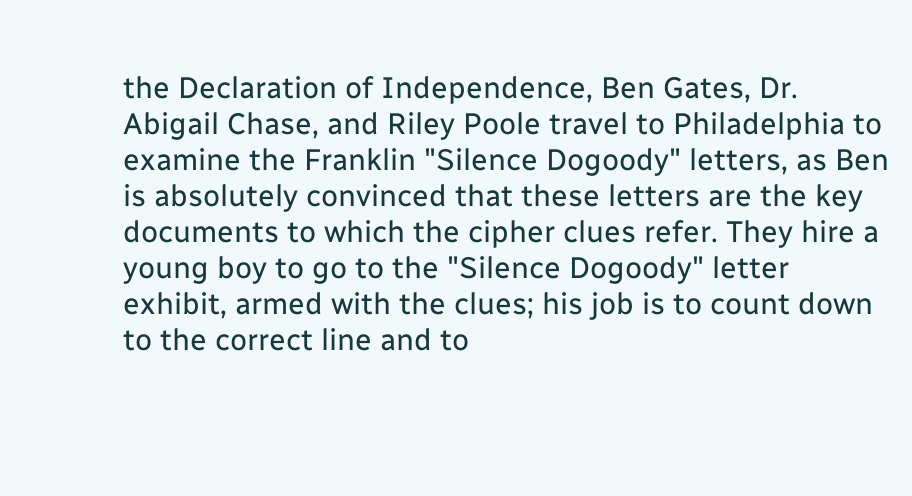the Declaration of Independence, Ben Gates, Dr. Abigail Chase, and Riley Poole travel to Philadelphia to examine the Franklin "Silence Dogoody" letters, as Ben is absolutely convinced that these letters are the key documents to which the cipher clues refer. They hire a young boy to go to the "Silence Dogoody" letter exhibit, armed with the clues; his job is to count down to the correct line and to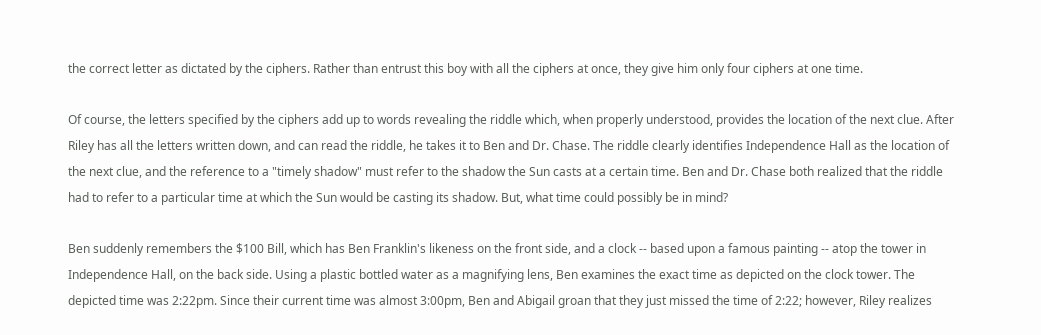the correct letter as dictated by the ciphers. Rather than entrust this boy with all the ciphers at once, they give him only four ciphers at one time.

Of course, the letters specified by the ciphers add up to words revealing the riddle which, when properly understood, provides the location of the next clue. After Riley has all the letters written down, and can read the riddle, he takes it to Ben and Dr. Chase. The riddle clearly identifies Independence Hall as the location of the next clue, and the reference to a "timely shadow" must refer to the shadow the Sun casts at a certain time. Ben and Dr. Chase both realized that the riddle had to refer to a particular time at which the Sun would be casting its shadow. But, what time could possibly be in mind?

Ben suddenly remembers the $100 Bill, which has Ben Franklin's likeness on the front side, and a clock -- based upon a famous painting -- atop the tower in Independence Hall, on the back side. Using a plastic bottled water as a magnifying lens, Ben examines the exact time as depicted on the clock tower. The depicted time was 2:22pm. Since their current time was almost 3:00pm, Ben and Abigail groan that they just missed the time of 2:22; however, Riley realizes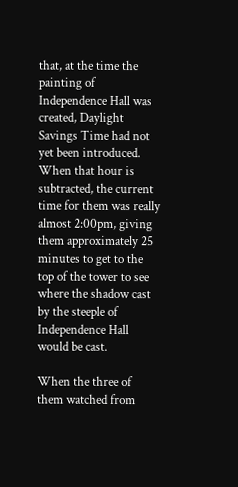that, at the time the painting of Independence Hall was created, Daylight Savings Time had not yet been introduced. When that hour is subtracted, the current time for them was really almost 2:00pm, giving them approximately 25 minutes to get to the top of the tower to see where the shadow cast by the steeple of Independence Hall would be cast.

When the three of them watched from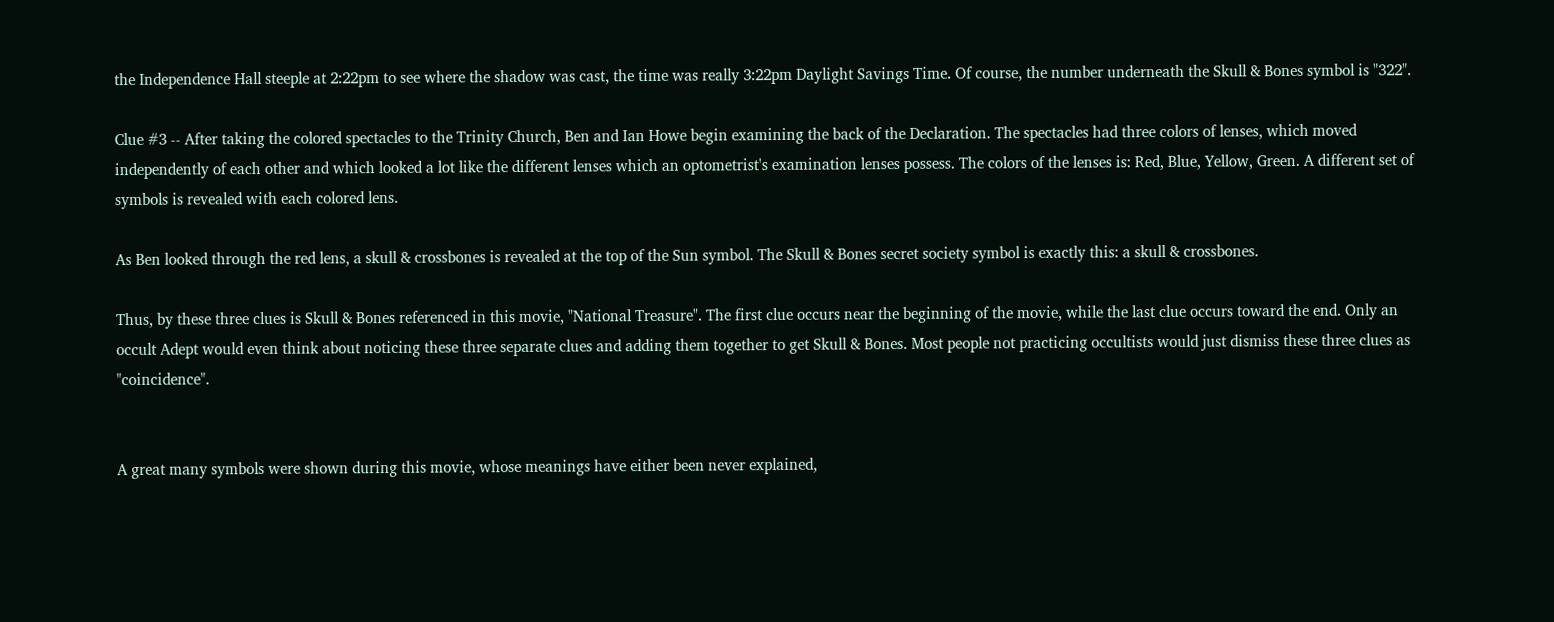the Independence Hall steeple at 2:22pm to see where the shadow was cast, the time was really 3:22pm Daylight Savings Time. Of course, the number underneath the Skull & Bones symbol is "322".

Clue #3 -- After taking the colored spectacles to the Trinity Church, Ben and Ian Howe begin examining the back of the Declaration. The spectacles had three colors of lenses, which moved independently of each other and which looked a lot like the different lenses which an optometrist's examination lenses possess. The colors of the lenses is: Red, Blue, Yellow, Green. A different set of symbols is revealed with each colored lens.

As Ben looked through the red lens, a skull & crossbones is revealed at the top of the Sun symbol. The Skull & Bones secret society symbol is exactly this: a skull & crossbones.

Thus, by these three clues is Skull & Bones referenced in this movie, "National Treasure". The first clue occurs near the beginning of the movie, while the last clue occurs toward the end. Only an occult Adept would even think about noticing these three separate clues and adding them together to get Skull & Bones. Most people not practicing occultists would just dismiss these three clues as "coincidence".


A great many symbols were shown during this movie, whose meanings have either been never explained,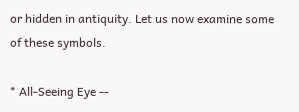or hidden in antiquity. Let us now examine some of these symbols.

* All-Seeing Eye --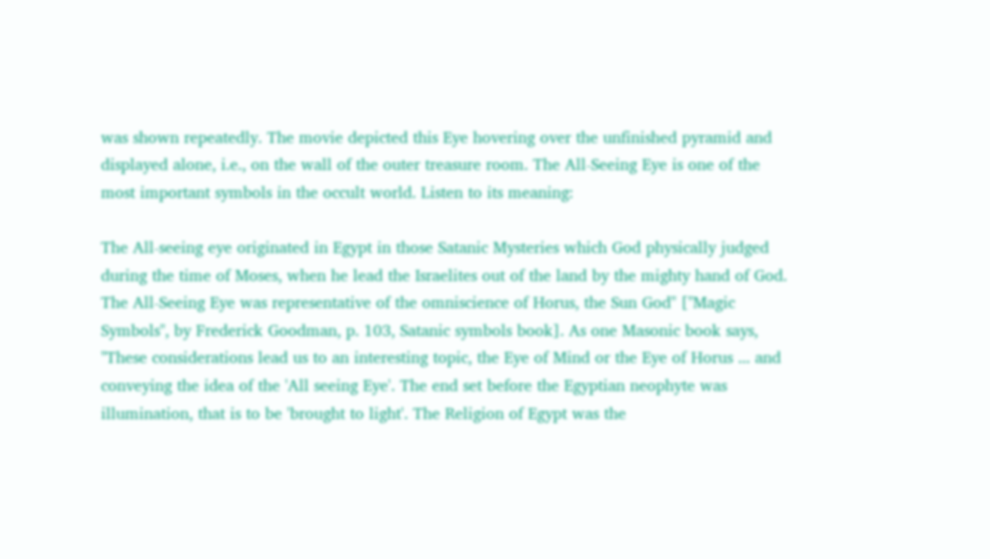was shown repeatedly. The movie depicted this Eye hovering over the unfinished pyramid and displayed alone, i.e., on the wall of the outer treasure room. The All-Seeing Eye is one of the most important symbols in the occult world. Listen to its meaning:

The All-seeing eye originated in Egypt in those Satanic Mysteries which God physically judged during the time of Moses, when he lead the Israelites out of the land by the mighty hand of God. The All-Seeing Eye was representative of the omniscience of Horus, the Sun God" ["Magic Symbols", by Frederick Goodman, p. 103, Satanic symbols book]. As one Masonic book says, "These considerations lead us to an interesting topic, the Eye of Mind or the Eye of Horus ... and conveying the idea of the 'All seeing Eye'. The end set before the Egyptian neophyte was illumination, that is to be 'brought to light'. The Religion of Egypt was the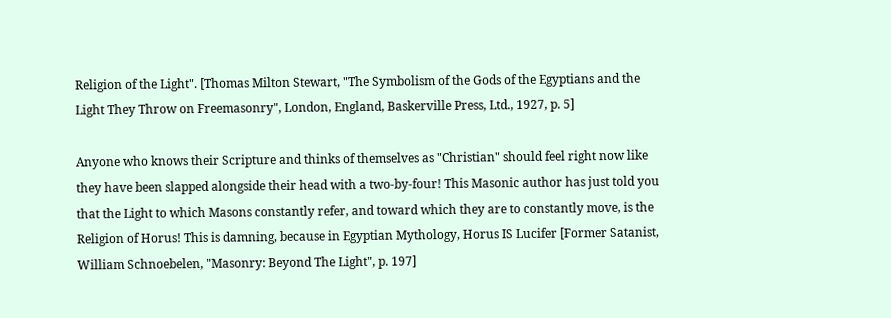Religion of the Light". [Thomas Milton Stewart, "The Symbolism of the Gods of the Egyptians and the Light They Throw on Freemasonry", London, England, Baskerville Press, Ltd., 1927, p. 5]

Anyone who knows their Scripture and thinks of themselves as "Christian" should feel right now like they have been slapped alongside their head with a two-by-four! This Masonic author has just told you that the Light to which Masons constantly refer, and toward which they are to constantly move, is the Religion of Horus! This is damning, because in Egyptian Mythology, Horus IS Lucifer [Former Satanist, William Schnoebelen, "Masonry: Beyond The Light", p. 197]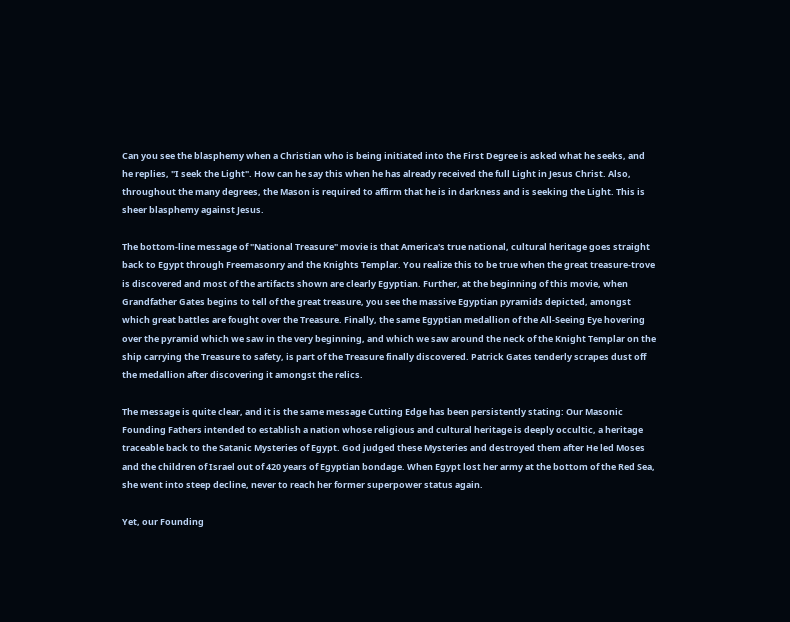Can you see the blasphemy when a Christian who is being initiated into the First Degree is asked what he seeks, and he replies, "I seek the Light". How can he say this when he has already received the full Light in Jesus Christ. Also, throughout the many degrees, the Mason is required to affirm that he is in darkness and is seeking the Light. This is sheer blasphemy against Jesus.

The bottom-line message of "National Treasure" movie is that America's true national, cultural heritage goes straight back to Egypt through Freemasonry and the Knights Templar. You realize this to be true when the great treasure-trove is discovered and most of the artifacts shown are clearly Egyptian. Further, at the beginning of this movie, when Grandfather Gates begins to tell of the great treasure, you see the massive Egyptian pyramids depicted, amongst which great battles are fought over the Treasure. Finally, the same Egyptian medallion of the All-Seeing Eye hovering over the pyramid which we saw in the very beginning, and which we saw around the neck of the Knight Templar on the ship carrying the Treasure to safety, is part of the Treasure finally discovered. Patrick Gates tenderly scrapes dust off the medallion after discovering it amongst the relics.

The message is quite clear, and it is the same message Cutting Edge has been persistently stating: Our Masonic Founding Fathers intended to establish a nation whose religious and cultural heritage is deeply occultic, a heritage traceable back to the Satanic Mysteries of Egypt. God judged these Mysteries and destroyed them after He led Moses and the children of Israel out of 420 years of Egyptian bondage. When Egypt lost her army at the bottom of the Red Sea, she went into steep decline, never to reach her former superpower status again.

Yet, our Founding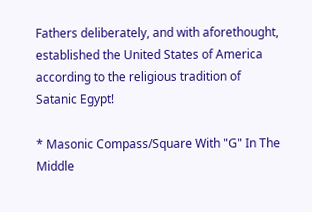Fathers deliberately, and with aforethought, established the United States of America according to the religious tradition of Satanic Egypt!

* Masonic Compass/Square With "G" In The Middle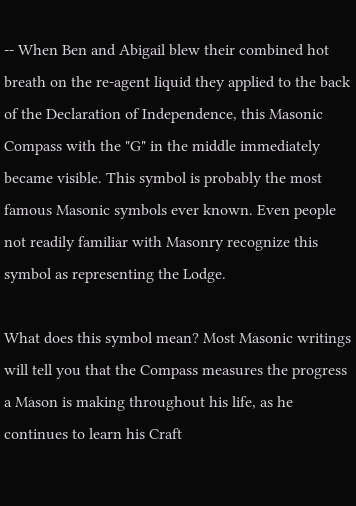-- When Ben and Abigail blew their combined hot breath on the re-agent liquid they applied to the back of the Declaration of Independence, this Masonic Compass with the "G" in the middle immediately became visible. This symbol is probably the most famous Masonic symbols ever known. Even people not readily familiar with Masonry recognize this symbol as representing the Lodge.

What does this symbol mean? Most Masonic writings will tell you that the Compass measures the progress a Mason is making throughout his life, as he continues to learn his Craft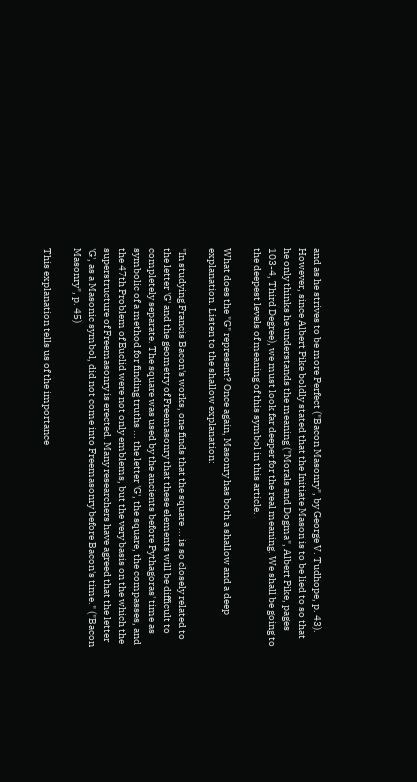and as he strives to be more Perfect ("Bacon Masonry", by George V. Tudhope, p. 43). However, since Albert Pike boldly stated that the Initiate Mason is to be lied to so that he only thinks he understands the meaning ("Morals and Dogma", Albert Pike, pages 103-4, Third Degree), we must look far deeper for the real meaning. We shall be going to the deepest levels of meaning of this symbol in this article.

What does the "G" represent? Once again, Masonry has both a shallow and a deep explanation. Listen to the shallow explanation:

"In studying Francis Bacon's works, one finds that the square ... is so closely related to the letter 'G' and the geometry of Freemasonry that these elements will be difficult to completely separate. The square was used by the ancients before Pythagoras' time as symbolic of a method for finding truths ... the letter 'G', the square, the compasses, and the 47th Problem of Euclid were not only emblems, but the very basis on the which the superstructure of Freemasonry is erected. Many researchers have agreed that the letter 'G', as a Masonic symbol, did not come into Freemasonry before Bacon's time." ("Bacon Masonry", p. 45)

This explanation tells us of the importance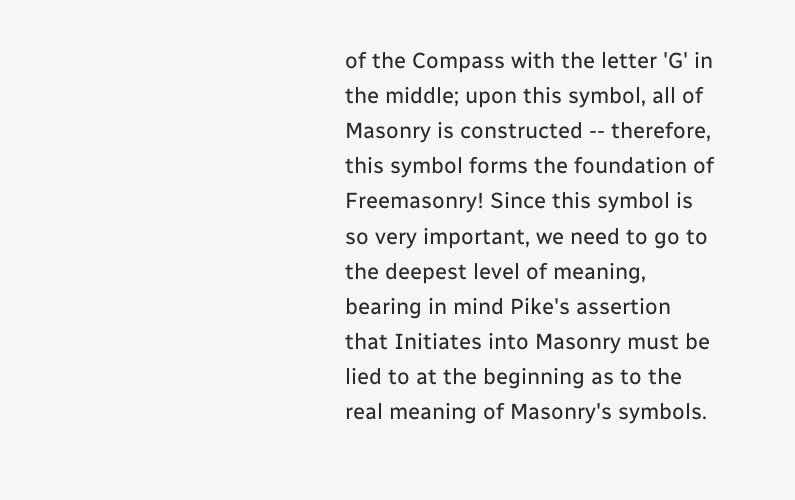of the Compass with the letter 'G' in the middle; upon this symbol, all of Masonry is constructed -- therefore, this symbol forms the foundation of Freemasonry! Since this symbol is so very important, we need to go to the deepest level of meaning, bearing in mind Pike's assertion that Initiates into Masonry must be lied to at the beginning as to the real meaning of Masonry's symbols.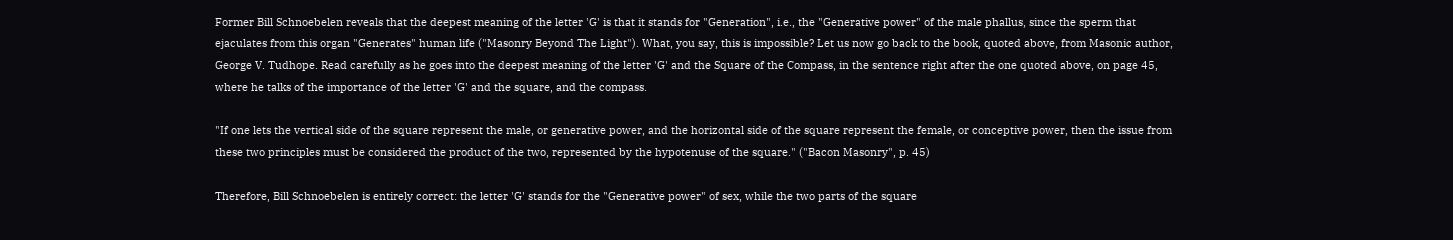Former Bill Schnoebelen reveals that the deepest meaning of the letter 'G' is that it stands for "Generation", i.e., the "Generative power" of the male phallus, since the sperm that ejaculates from this organ "Generates" human life ("Masonry Beyond The Light"). What, you say, this is impossible? Let us now go back to the book, quoted above, from Masonic author, George V. Tudhope. Read carefully as he goes into the deepest meaning of the letter 'G' and the Square of the Compass, in the sentence right after the one quoted above, on page 45, where he talks of the importance of the letter 'G' and the square, and the compass.

"If one lets the vertical side of the square represent the male, or generative power, and the horizontal side of the square represent the female, or conceptive power, then the issue from these two principles must be considered the product of the two, represented by the hypotenuse of the square." ("Bacon Masonry", p. 45)

Therefore, Bill Schnoebelen is entirely correct: the letter 'G' stands for the "Generative power" of sex, while the two parts of the square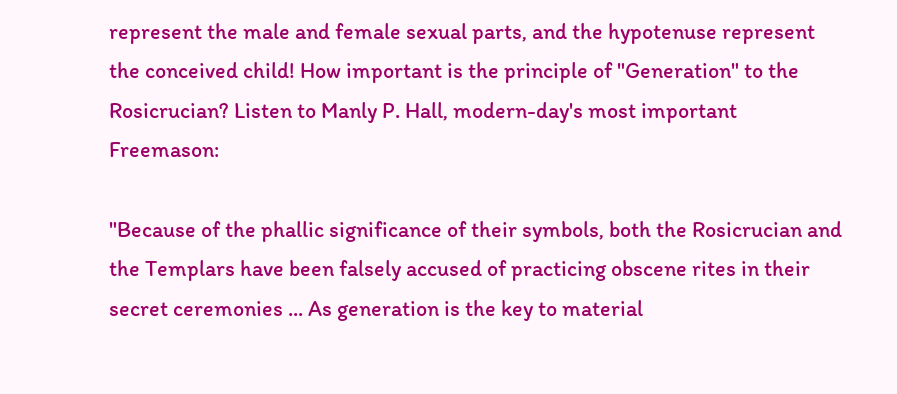represent the male and female sexual parts, and the hypotenuse represent the conceived child! How important is the principle of "Generation" to the Rosicrucian? Listen to Manly P. Hall, modern-day's most important Freemason:

"Because of the phallic significance of their symbols, both the Rosicrucian and the Templars have been falsely accused of practicing obscene rites in their secret ceremonies ... As generation is the key to material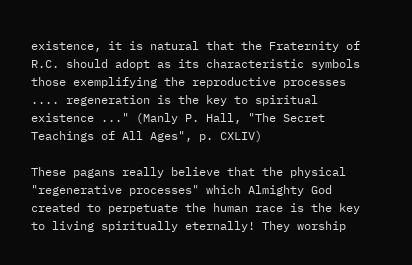existence, it is natural that the Fraternity of R.C. should adopt as its characteristic symbols those exemplifying the reproductive processes .... regeneration is the key to spiritual existence ..." (Manly P. Hall, "The Secret Teachings of All Ages", p. CXLIV)

These pagans really believe that the physical "regenerative processes" which Almighty God created to perpetuate the human race is the key to living spiritually eternally! They worship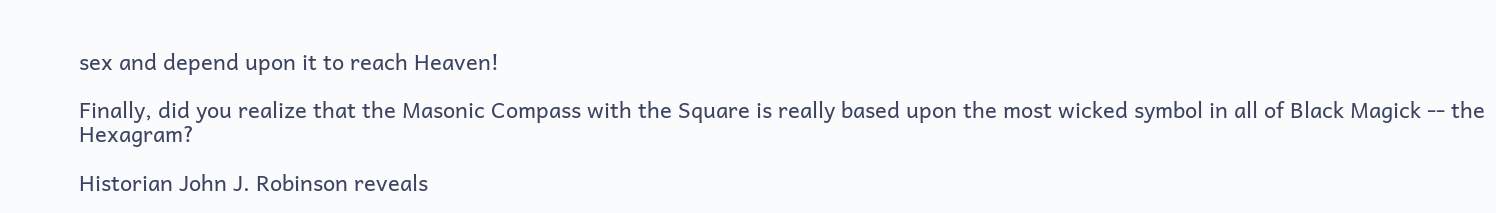sex and depend upon it to reach Heaven!

Finally, did you realize that the Masonic Compass with the Square is really based upon the most wicked symbol in all of Black Magick -- the Hexagram?

Historian John J. Robinson reveals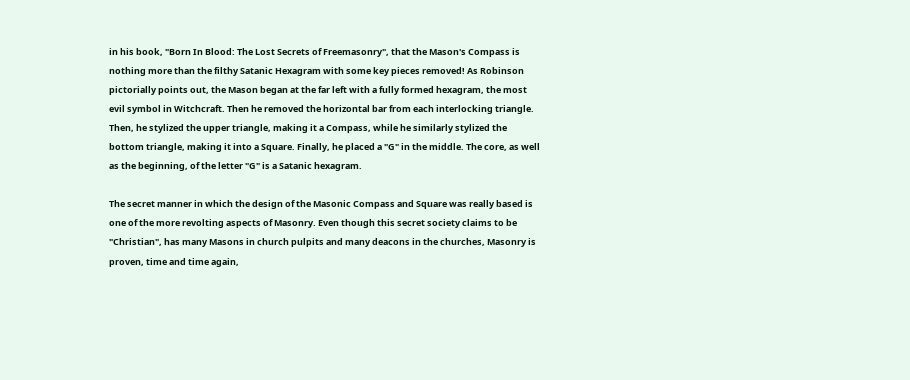in his book, "Born In Blood: The Lost Secrets of Freemasonry", that the Mason's Compass is nothing more than the filthy Satanic Hexagram with some key pieces removed! As Robinson pictorially points out, the Mason began at the far left with a fully formed hexagram, the most evil symbol in Witchcraft. Then he removed the horizontal bar from each interlocking triangle. Then, he stylized the upper triangle, making it a Compass, while he similarly stylized the bottom triangle, making it into a Square. Finally, he placed a "G" in the middle. The core, as well as the beginning, of the letter "G" is a Satanic hexagram.

The secret manner in which the design of the Masonic Compass and Square was really based is one of the more revolting aspects of Masonry. Even though this secret society claims to be "Christian", has many Masons in church pulpits and many deacons in the churches, Masonry is proven, time and time again,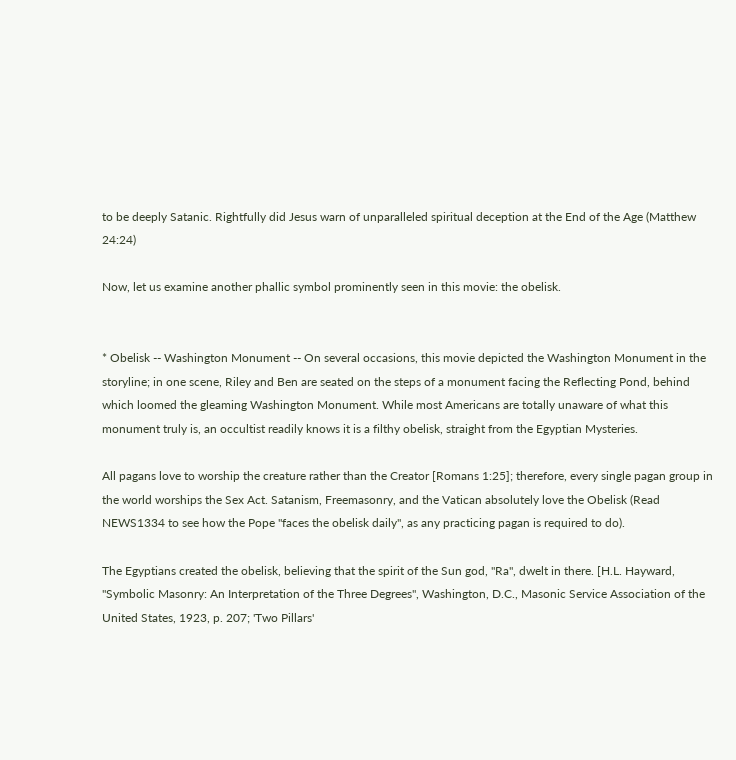to be deeply Satanic. Rightfully did Jesus warn of unparalleled spiritual deception at the End of the Age (Matthew 24:24)

Now, let us examine another phallic symbol prominently seen in this movie: the obelisk.


* Obelisk -- Washington Monument -- On several occasions, this movie depicted the Washington Monument in the storyline; in one scene, Riley and Ben are seated on the steps of a monument facing the Reflecting Pond, behind which loomed the gleaming Washington Monument. While most Americans are totally unaware of what this monument truly is, an occultist readily knows it is a filthy obelisk, straight from the Egyptian Mysteries.

All pagans love to worship the creature rather than the Creator [Romans 1:25]; therefore, every single pagan group in the world worships the Sex Act. Satanism, Freemasonry, and the Vatican absolutely love the Obelisk (Read NEWS1334 to see how the Pope "faces the obelisk daily", as any practicing pagan is required to do).

The Egyptians created the obelisk, believing that the spirit of the Sun god, "Ra", dwelt in there. [H.L. Hayward, "Symbolic Masonry: An Interpretation of the Three Degrees", Washington, D.C., Masonic Service Association of the United States, 1923, p. 207; 'Two Pillars'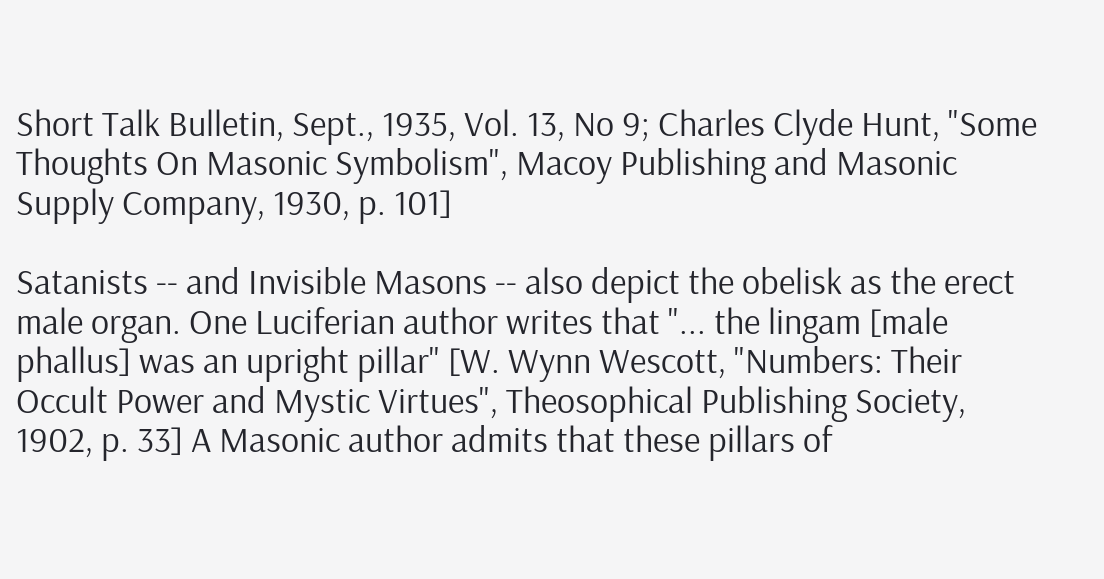Short Talk Bulletin, Sept., 1935, Vol. 13, No 9; Charles Clyde Hunt, "Some Thoughts On Masonic Symbolism", Macoy Publishing and Masonic Supply Company, 1930, p. 101]

Satanists -- and Invisible Masons -- also depict the obelisk as the erect male organ. One Luciferian author writes that "... the lingam [male phallus] was an upright pillar" [W. Wynn Wescott, "Numbers: Their Occult Power and Mystic Virtues", Theosophical Publishing Society, 1902, p. 33] A Masonic author admits that these pillars of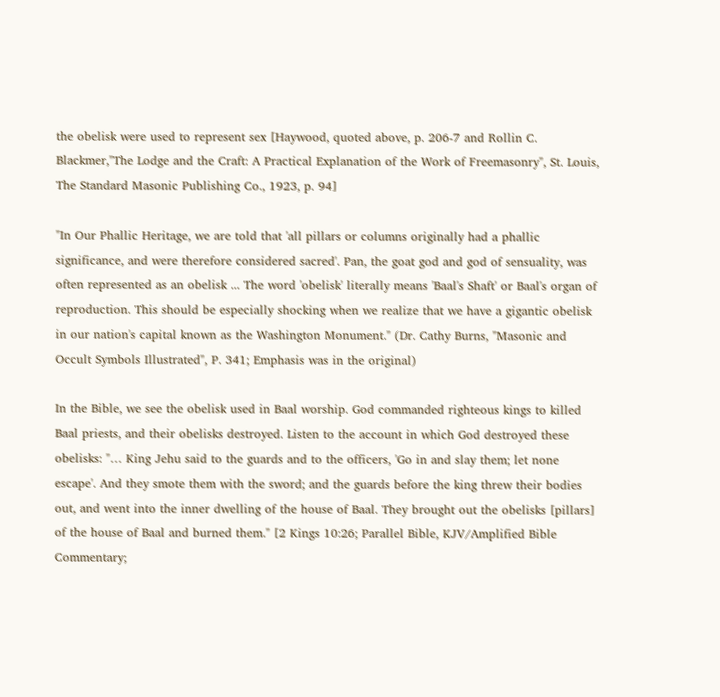the obelisk were used to represent sex [Haywood, quoted above, p. 206-7 and Rollin C. Blackmer,"The Lodge and the Craft: A Practical Explanation of the Work of Freemasonry", St. Louis, The Standard Masonic Publishing Co., 1923, p. 94]

"In Our Phallic Heritage, we are told that 'all pillars or columns originally had a phallic significance, and were therefore considered sacred'. Pan, the goat god and god of sensuality, was often represented as an obelisk ... The word 'obelisk' literally means 'Baal's Shaft' or Baal's organ of reproduction. This should be especially shocking when we realize that we have a gigantic obelisk in our nation's capital known as the Washington Monument." (Dr. Cathy Burns, "Masonic and Occult Symbols Illustrated", P. 341; Emphasis was in the original)

In the Bible, we see the obelisk used in Baal worship. God commanded righteous kings to killed Baal priests, and their obelisks destroyed. Listen to the account in which God destroyed these obelisks: "… King Jehu said to the guards and to the officers, 'Go in and slay them; let none escape'. And they smote them with the sword; and the guards before the king threw their bodies out, and went into the inner dwelling of the house of Baal. They brought out the obelisks [pillars] of the house of Baal and burned them." [2 Kings 10:26; Parallel Bible, KJV/Amplified Bible Commentary;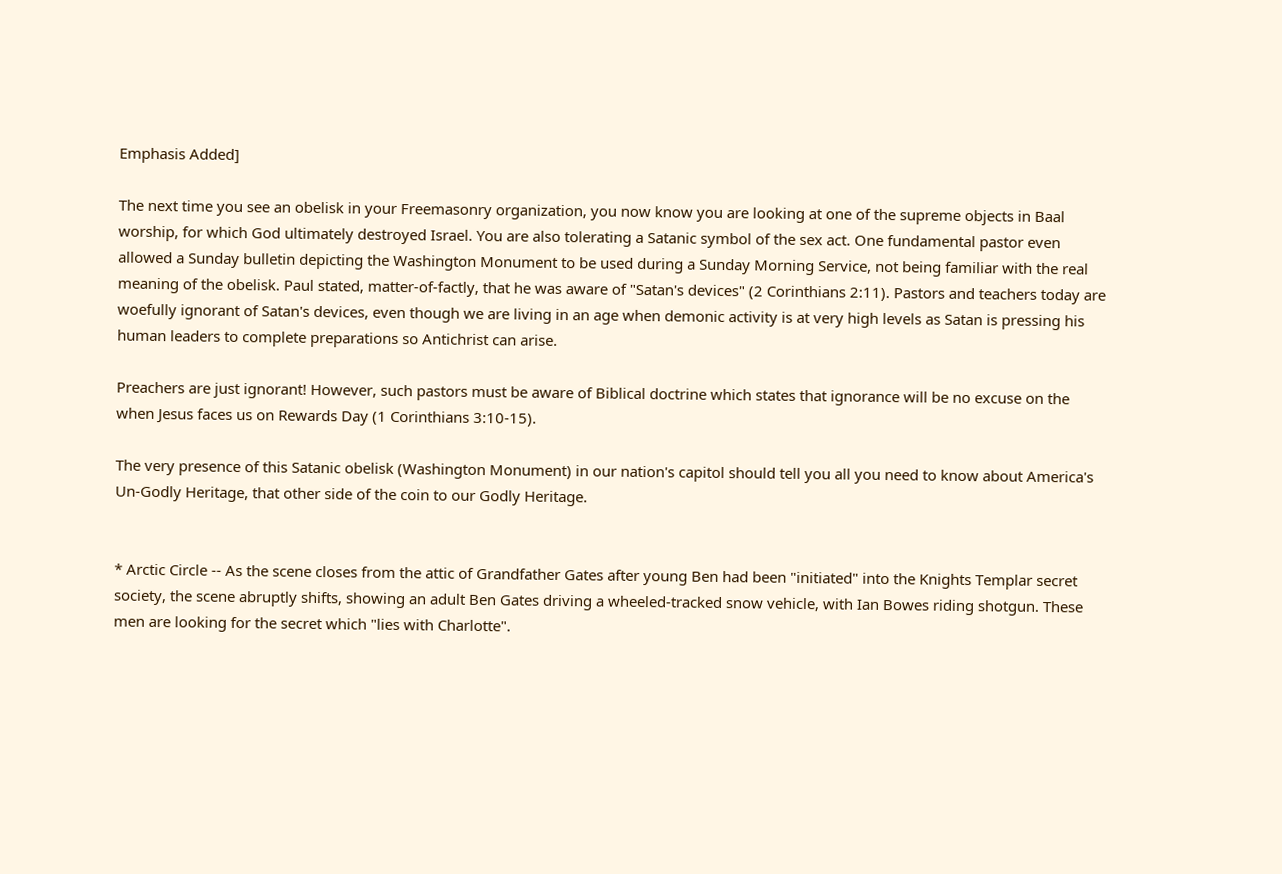Emphasis Added]

The next time you see an obelisk in your Freemasonry organization, you now know you are looking at one of the supreme objects in Baal worship, for which God ultimately destroyed Israel. You are also tolerating a Satanic symbol of the sex act. One fundamental pastor even allowed a Sunday bulletin depicting the Washington Monument to be used during a Sunday Morning Service, not being familiar with the real meaning of the obelisk. Paul stated, matter-of-factly, that he was aware of "Satan's devices" (2 Corinthians 2:11). Pastors and teachers today are woefully ignorant of Satan's devices, even though we are living in an age when demonic activity is at very high levels as Satan is pressing his human leaders to complete preparations so Antichrist can arise.

Preachers are just ignorant! However, such pastors must be aware of Biblical doctrine which states that ignorance will be no excuse on the when Jesus faces us on Rewards Day (1 Corinthians 3:10-15).

The very presence of this Satanic obelisk (Washington Monument) in our nation's capitol should tell you all you need to know about America's Un-Godly Heritage, that other side of the coin to our Godly Heritage.


* Arctic Circle -- As the scene closes from the attic of Grandfather Gates after young Ben had been "initiated" into the Knights Templar secret society, the scene abruptly shifts, showing an adult Ben Gates driving a wheeled-tracked snow vehicle, with Ian Bowes riding shotgun. These men are looking for the secret which "lies with Charlotte".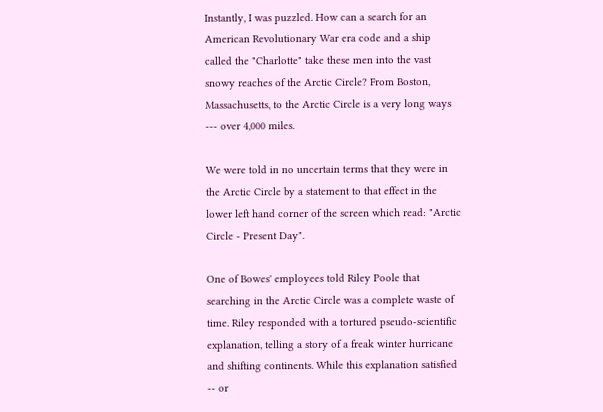Instantly, I was puzzled. How can a search for an American Revolutionary War era code and a ship called the "Charlotte" take these men into the vast snowy reaches of the Arctic Circle? From Boston, Massachusetts, to the Arctic Circle is a very long ways --- over 4,000 miles.

We were told in no uncertain terms that they were in the Arctic Circle by a statement to that effect in the lower left hand corner of the screen which read: "Arctic Circle - Present Day".

One of Bowes' employees told Riley Poole that searching in the Arctic Circle was a complete waste of time. Riley responded with a tortured pseudo-scientific explanation, telling a story of a freak winter hurricane and shifting continents. While this explanation satisfied -- or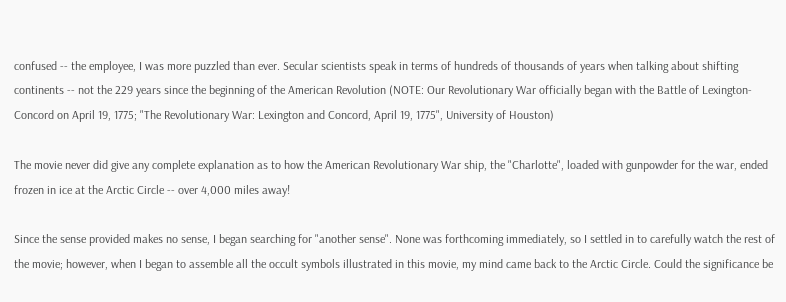confused -- the employee, I was more puzzled than ever. Secular scientists speak in terms of hundreds of thousands of years when talking about shifting continents -- not the 229 years since the beginning of the American Revolution (NOTE: Our Revolutionary War officially began with the Battle of Lexington-Concord on April 19, 1775; "The Revolutionary War: Lexington and Concord, April 19, 1775", University of Houston)

The movie never did give any complete explanation as to how the American Revolutionary War ship, the "Charlotte", loaded with gunpowder for the war, ended frozen in ice at the Arctic Circle -- over 4,000 miles away!

Since the sense provided makes no sense, I began searching for "another sense". None was forthcoming immediately, so I settled in to carefully watch the rest of the movie; however, when I began to assemble all the occult symbols illustrated in this movie, my mind came back to the Arctic Circle. Could the significance be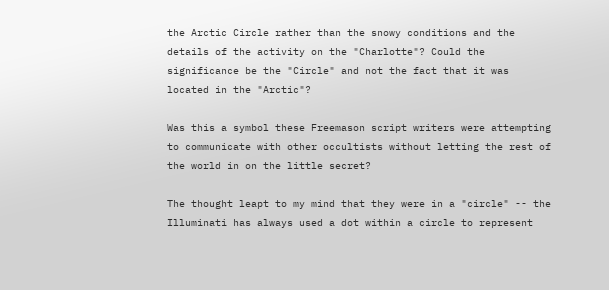the Arctic Circle rather than the snowy conditions and the details of the activity on the "Charlotte"? Could the significance be the "Circle" and not the fact that it was located in the "Arctic"?

Was this a symbol these Freemason script writers were attempting to communicate with other occultists without letting the rest of the world in on the little secret?

The thought leapt to my mind that they were in a "circle" -- the Illuminati has always used a dot within a circle to represent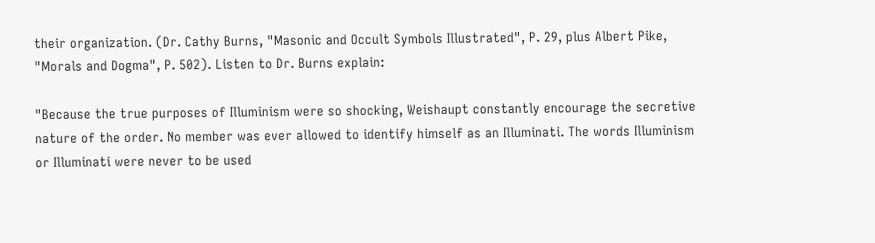their organization. (Dr. Cathy Burns, "Masonic and Occult Symbols Illustrated", P. 29, plus Albert Pike, "Morals and Dogma", P. 502). Listen to Dr. Burns explain:

"Because the true purposes of Illuminism were so shocking, Weishaupt constantly encourage the secretive nature of the order. No member was ever allowed to identify himself as an Illuminati. The words Illuminism or Illuminati were never to be used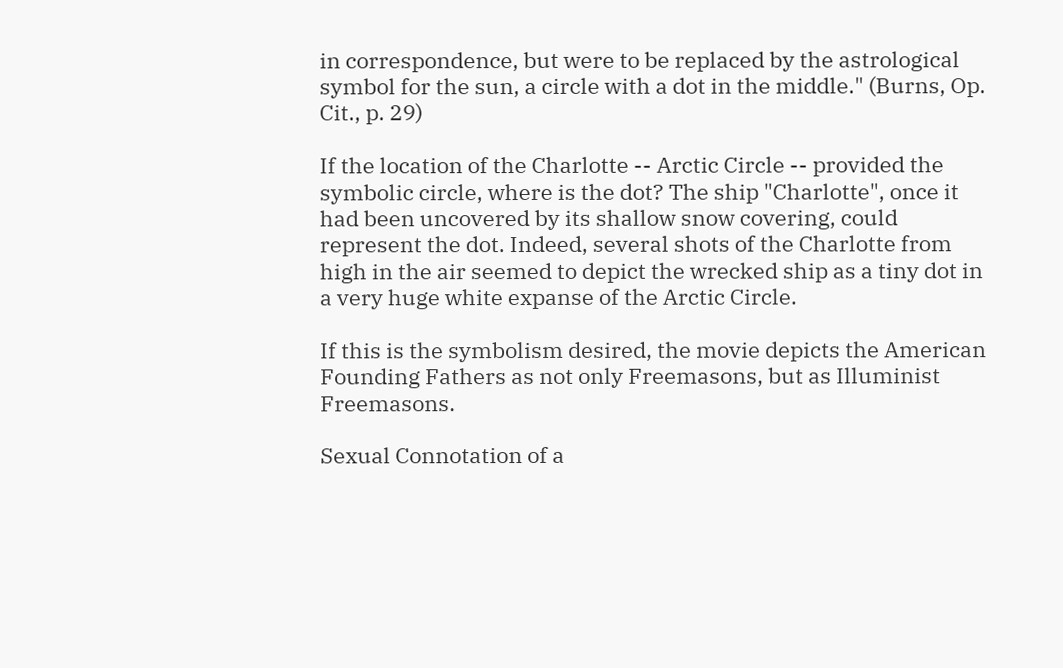in correspondence, but were to be replaced by the astrological symbol for the sun, a circle with a dot in the middle." (Burns, Op. Cit., p. 29)

If the location of the Charlotte -- Arctic Circle -- provided the symbolic circle, where is the dot? The ship "Charlotte", once it had been uncovered by its shallow snow covering, could represent the dot. Indeed, several shots of the Charlotte from high in the air seemed to depict the wrecked ship as a tiny dot in a very huge white expanse of the Arctic Circle.

If this is the symbolism desired, the movie depicts the American Founding Fathers as not only Freemasons, but as Illuminist Freemasons.

Sexual Connotation of a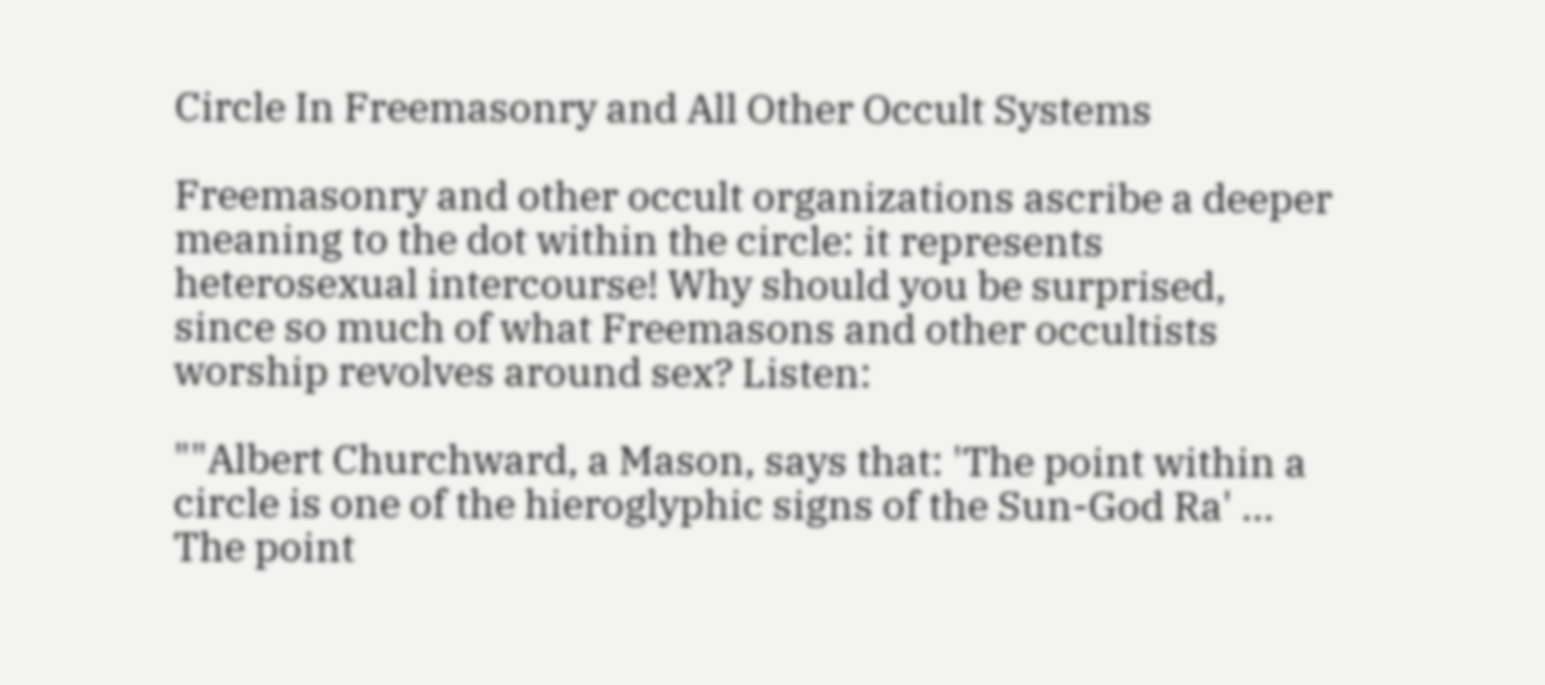Circle In Freemasonry and All Other Occult Systems

Freemasonry and other occult organizations ascribe a deeper meaning to the dot within the circle: it represents heterosexual intercourse! Why should you be surprised, since so much of what Freemasons and other occultists worship revolves around sex? Listen:

""Albert Churchward, a Mason, says that: 'The point within a circle is one of the hieroglyphic signs of the Sun-God Ra' ... The point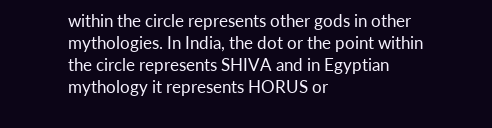within the circle represents other gods in other mythologies. In India, the dot or the point within the circle represents SHIVA and in Egyptian mythology it represents HORUS or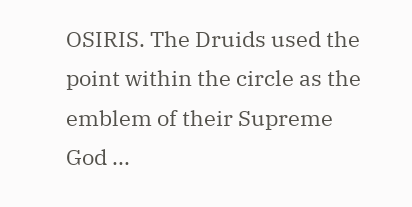OSIRIS. The Druids used the point within the circle as the emblem of their Supreme God ...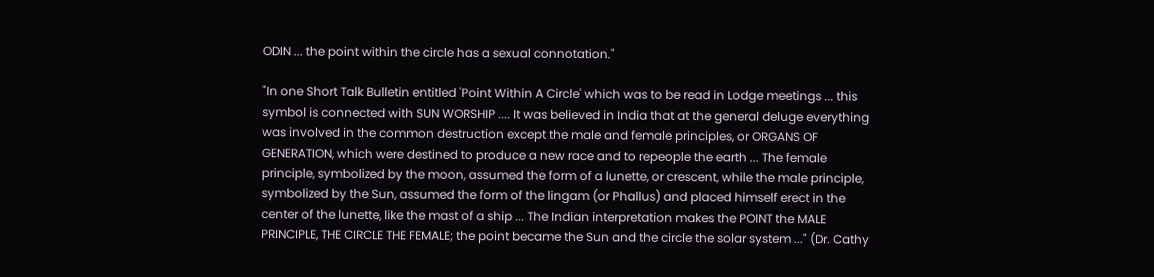ODIN ... the point within the circle has a sexual connotation."

"In one Short Talk Bulletin entitled 'Point Within A Circle' which was to be read in Lodge meetings ... this symbol is connected with SUN WORSHIP .... It was believed in India that at the general deluge everything was involved in the common destruction except the male and female principles, or ORGANS OF GENERATION, which were destined to produce a new race and to repeople the earth ... The female principle, symbolized by the moon, assumed the form of a lunette, or crescent, while the male principle, symbolized by the Sun, assumed the form of the lingam (or Phallus) and placed himself erect in the center of the lunette, like the mast of a ship ... The Indian interpretation makes the POINT the MALE PRINCIPLE, THE CIRCLE THE FEMALE; the point became the Sun and the circle the solar system ..." (Dr. Cathy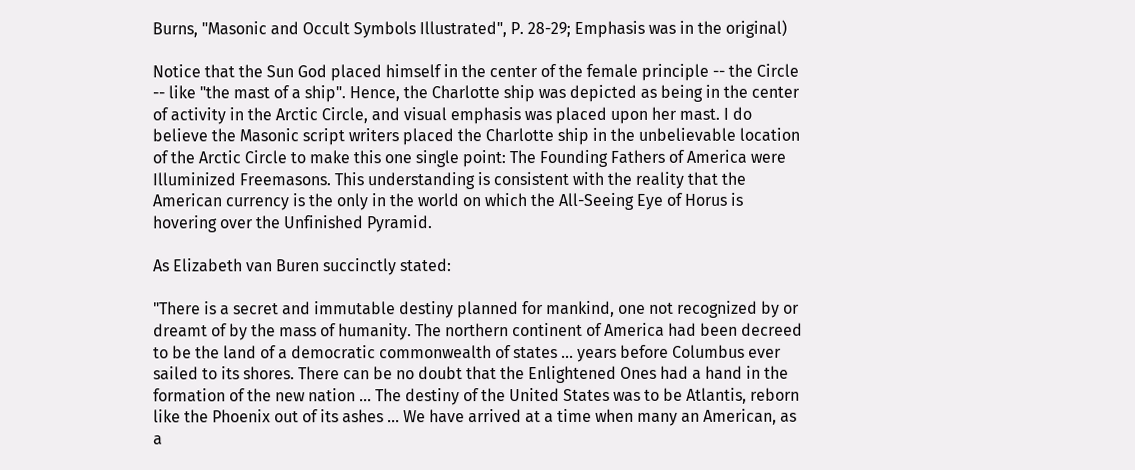Burns, "Masonic and Occult Symbols Illustrated", P. 28-29; Emphasis was in the original)

Notice that the Sun God placed himself in the center of the female principle -- the Circle -- like "the mast of a ship". Hence, the Charlotte ship was depicted as being in the center of activity in the Arctic Circle, and visual emphasis was placed upon her mast. I do believe the Masonic script writers placed the Charlotte ship in the unbelievable location of the Arctic Circle to make this one single point: The Founding Fathers of America were Illuminized Freemasons. This understanding is consistent with the reality that the American currency is the only in the world on which the All-Seeing Eye of Horus is hovering over the Unfinished Pyramid.

As Elizabeth van Buren succinctly stated:

"There is a secret and immutable destiny planned for mankind, one not recognized by or dreamt of by the mass of humanity. The northern continent of America had been decreed to be the land of a democratic commonwealth of states ... years before Columbus ever sailed to its shores. There can be no doubt that the Enlightened Ones had a hand in the formation of the new nation ... The destiny of the United States was to be Atlantis, reborn like the Phoenix out of its ashes ... We have arrived at a time when many an American, as a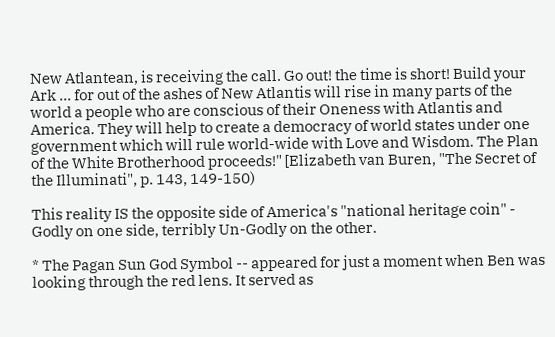New Atlantean, is receiving the call. Go out! the time is short! Build your Ark ... for out of the ashes of New Atlantis will rise in many parts of the world a people who are conscious of their Oneness with Atlantis and America. They will help to create a democracy of world states under one government which will rule world-wide with Love and Wisdom. The Plan of the White Brotherhood proceeds!" [Elizabeth van Buren, "The Secret of the Illuminati", p. 143, 149-150)

This reality IS the opposite side of America's "national heritage coin" - Godly on one side, terribly Un-Godly on the other.

* The Pagan Sun God Symbol -- appeared for just a moment when Ben was looking through the red lens. It served as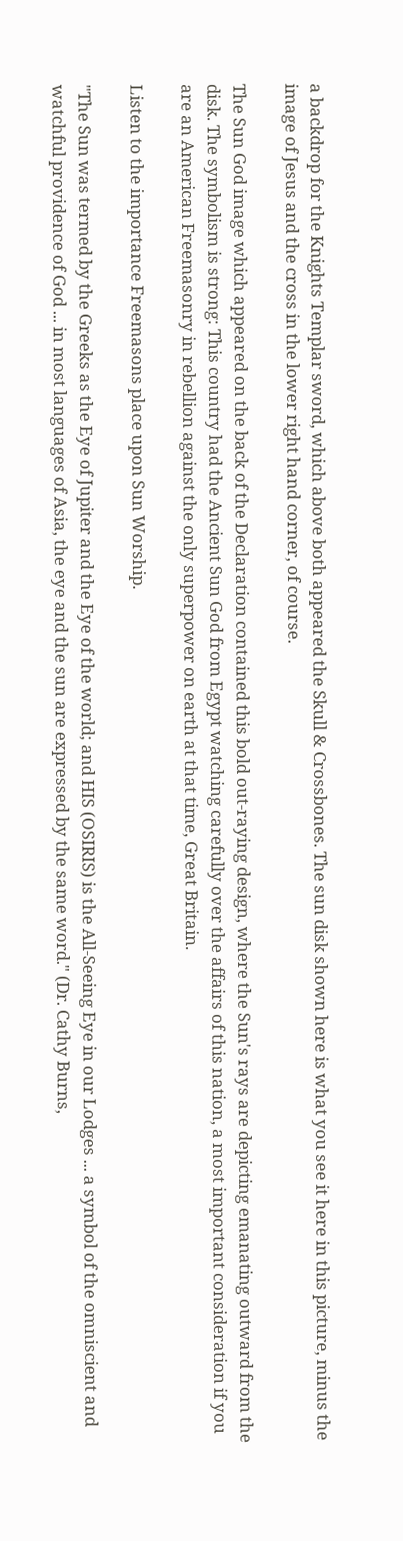a backdrop for the Knights Templar sword, which above both appeared the Skull & Crossbones. The sun disk shown here is what you see it here in this picture, minus the image of Jesus and the cross in the lower right hand corner, of course.

The Sun God image which appeared on the back of the Declaration contained this bold out-raying design, where the Sun's rays are depicting emanating outward from the disk. The symbolism is strong: This country had the Ancient Sun God from Egypt watching carefully over the affairs of this nation, a most important consideration if you are an American Freemasonry in rebellion against the only superpower on earth at that time, Great Britain.

Listen to the importance Freemasons place upon Sun Worship.

"The Sun was termed by the Greeks as the Eye of Jupiter and the Eye of the world; and HIS (OSIRIS) is the All-Seeing Eye in our Lodges ... a symbol of the omniscient and watchful providence of God ... in most languages of Asia, the eye and the sun are expressed by the same word." (Dr. Cathy Burns,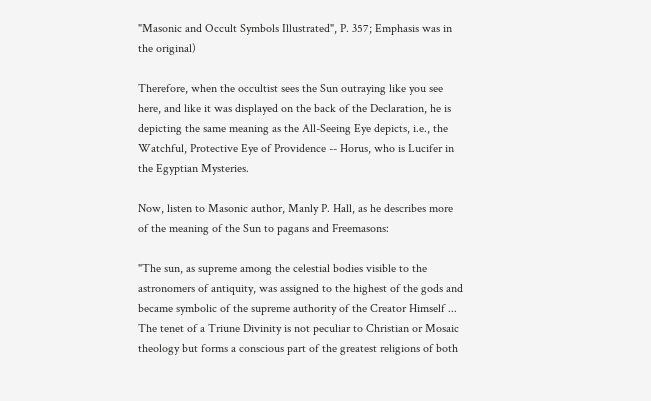"Masonic and Occult Symbols Illustrated", P. 357; Emphasis was in the original)

Therefore, when the occultist sees the Sun outraying like you see here, and like it was displayed on the back of the Declaration, he is depicting the same meaning as the All-Seeing Eye depicts, i.e., the Watchful, Protective Eye of Providence -- Horus, who is Lucifer in the Egyptian Mysteries.

Now, listen to Masonic author, Manly P. Hall, as he describes more of the meaning of the Sun to pagans and Freemasons:

"The sun, as supreme among the celestial bodies visible to the astronomers of antiquity, was assigned to the highest of the gods and became symbolic of the supreme authority of the Creator Himself ... The tenet of a Triune Divinity is not peculiar to Christian or Mosaic theology but forms a conscious part of the greatest religions of both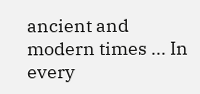ancient and modern times ... In every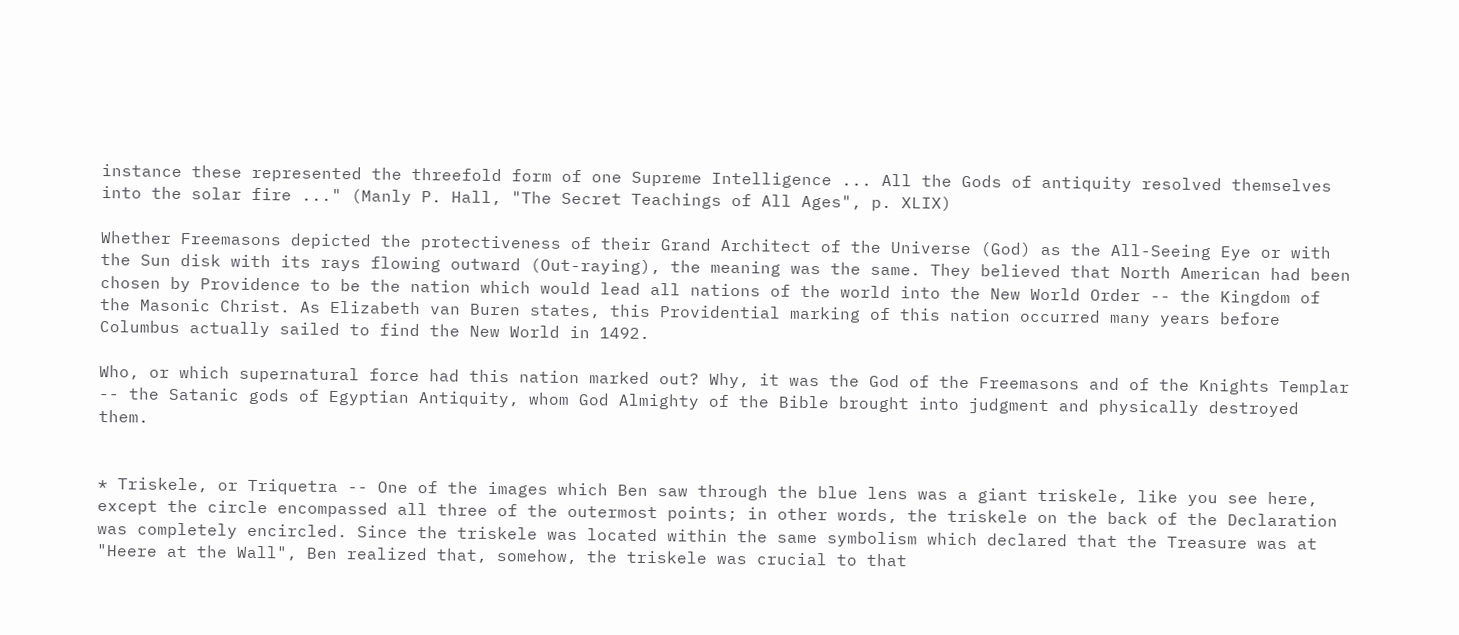instance these represented the threefold form of one Supreme Intelligence ... All the Gods of antiquity resolved themselves into the solar fire ..." (Manly P. Hall, "The Secret Teachings of All Ages", p. XLIX)

Whether Freemasons depicted the protectiveness of their Grand Architect of the Universe (God) as the All-Seeing Eye or with the Sun disk with its rays flowing outward (Out-raying), the meaning was the same. They believed that North American had been chosen by Providence to be the nation which would lead all nations of the world into the New World Order -- the Kingdom of the Masonic Christ. As Elizabeth van Buren states, this Providential marking of this nation occurred many years before Columbus actually sailed to find the New World in 1492.

Who, or which supernatural force had this nation marked out? Why, it was the God of the Freemasons and of the Knights Templar -- the Satanic gods of Egyptian Antiquity, whom God Almighty of the Bible brought into judgment and physically destroyed them.


* Triskele, or Triquetra -- One of the images which Ben saw through the blue lens was a giant triskele, like you see here, except the circle encompassed all three of the outermost points; in other words, the triskele on the back of the Declaration was completely encircled. Since the triskele was located within the same symbolism which declared that the Treasure was at "Heere at the Wall", Ben realized that, somehow, the triskele was crucial to that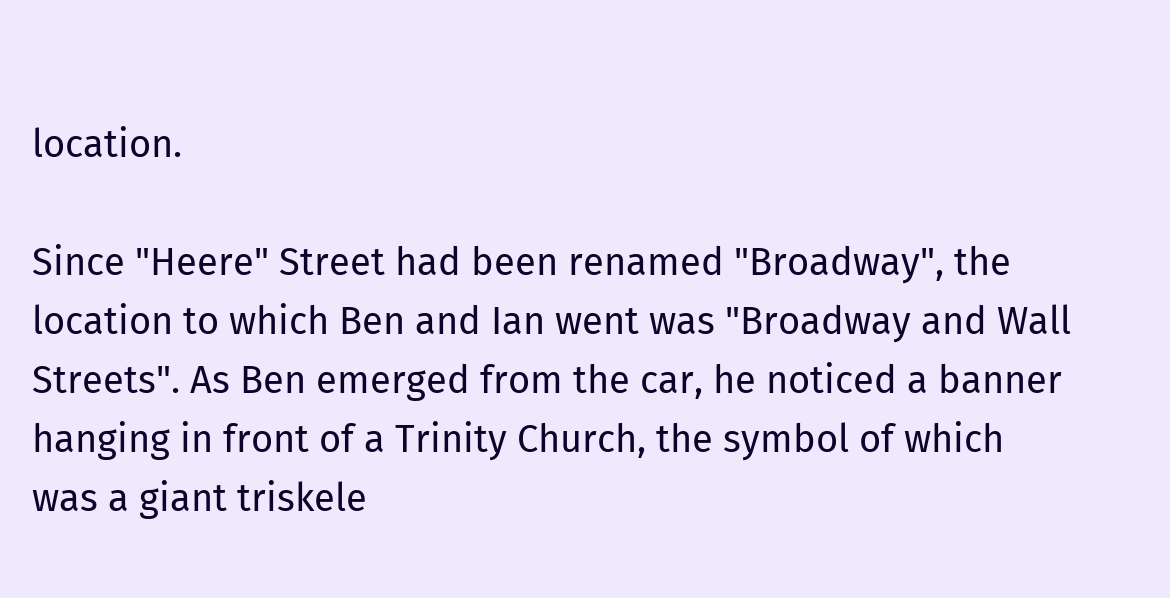location.

Since "Heere" Street had been renamed "Broadway", the location to which Ben and Ian went was "Broadway and Wall Streets". As Ben emerged from the car, he noticed a banner hanging in front of a Trinity Church, the symbol of which was a giant triskele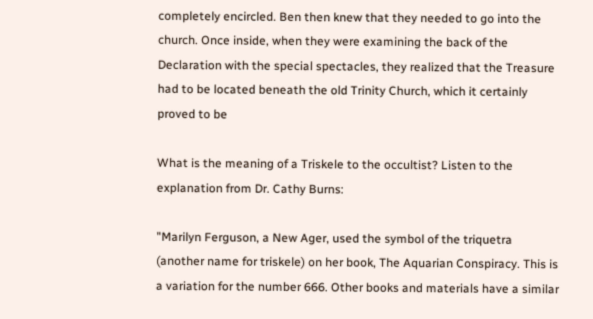completely encircled. Ben then knew that they needed to go into the church. Once inside, when they were examining the back of the Declaration with the special spectacles, they realized that the Treasure had to be located beneath the old Trinity Church, which it certainly proved to be

What is the meaning of a Triskele to the occultist? Listen to the explanation from Dr. Cathy Burns:

"Marilyn Ferguson, a New Ager, used the symbol of the triquetra (another name for triskele) on her book, The Aquarian Conspiracy. This is a variation for the number 666. Other books and materials have a similar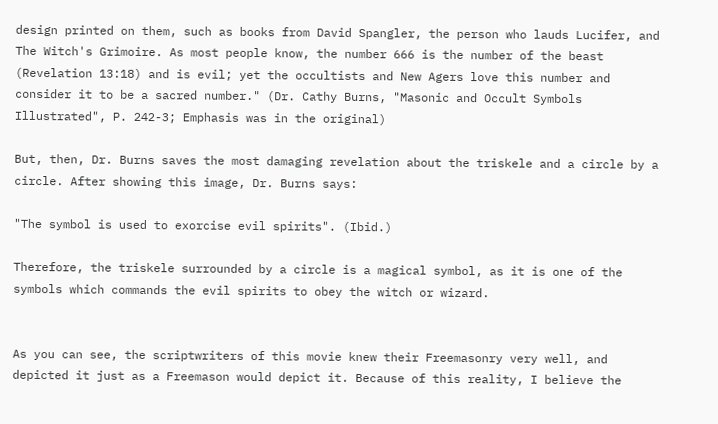design printed on them, such as books from David Spangler, the person who lauds Lucifer, and The Witch's Grimoire. As most people know, the number 666 is the number of the beast (Revelation 13:18) and is evil; yet the occultists and New Agers love this number and consider it to be a sacred number." (Dr. Cathy Burns, "Masonic and Occult Symbols Illustrated", P. 242-3; Emphasis was in the original)

But, then, Dr. Burns saves the most damaging revelation about the triskele and a circle by a circle. After showing this image, Dr. Burns says:

"The symbol is used to exorcise evil spirits". (Ibid.)

Therefore, the triskele surrounded by a circle is a magical symbol, as it is one of the symbols which commands the evil spirits to obey the witch or wizard.


As you can see, the scriptwriters of this movie knew their Freemasonry very well, and depicted it just as a Freemason would depict it. Because of this reality, I believe the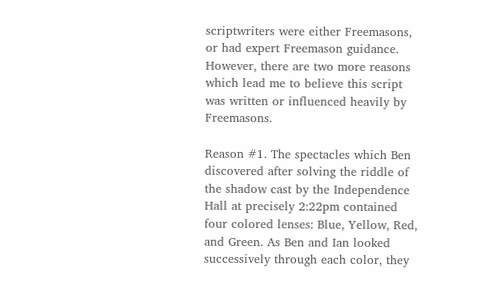scriptwriters were either Freemasons, or had expert Freemason guidance. However, there are two more reasons which lead me to believe this script was written or influenced heavily by Freemasons.

Reason #1. The spectacles which Ben discovered after solving the riddle of the shadow cast by the Independence Hall at precisely 2:22pm contained four colored lenses: Blue, Yellow, Red, and Green. As Ben and Ian looked successively through each color, they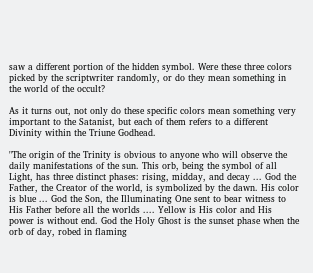saw a different portion of the hidden symbol. Were these three colors picked by the scriptwriter randomly, or do they mean something in the world of the occult?

As it turns out, not only do these specific colors mean something very important to the Satanist, but each of them refers to a different Divinity within the Triune Godhead.

"The origin of the Trinity is obvious to anyone who will observe the daily manifestations of the sun. This orb, being the symbol of all Light, has three distinct phases: rising, midday, and decay ... God the Father, the Creator of the world, is symbolized by the dawn. His color is blue ... God the Son, the Illuminating One sent to bear witness to His Father before all the worlds .... Yellow is His color and His power is without end. God the Holy Ghost is the sunset phase when the orb of day, robed in flaming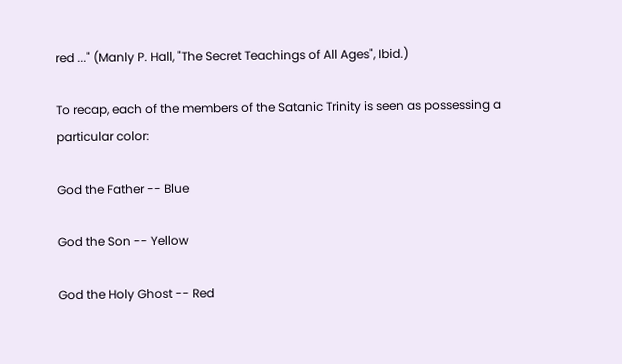red ..." (Manly P. Hall, "The Secret Teachings of All Ages", Ibid.)

To recap, each of the members of the Satanic Trinity is seen as possessing a particular color:

God the Father -- Blue

God the Son -- Yellow

God the Holy Ghost -- Red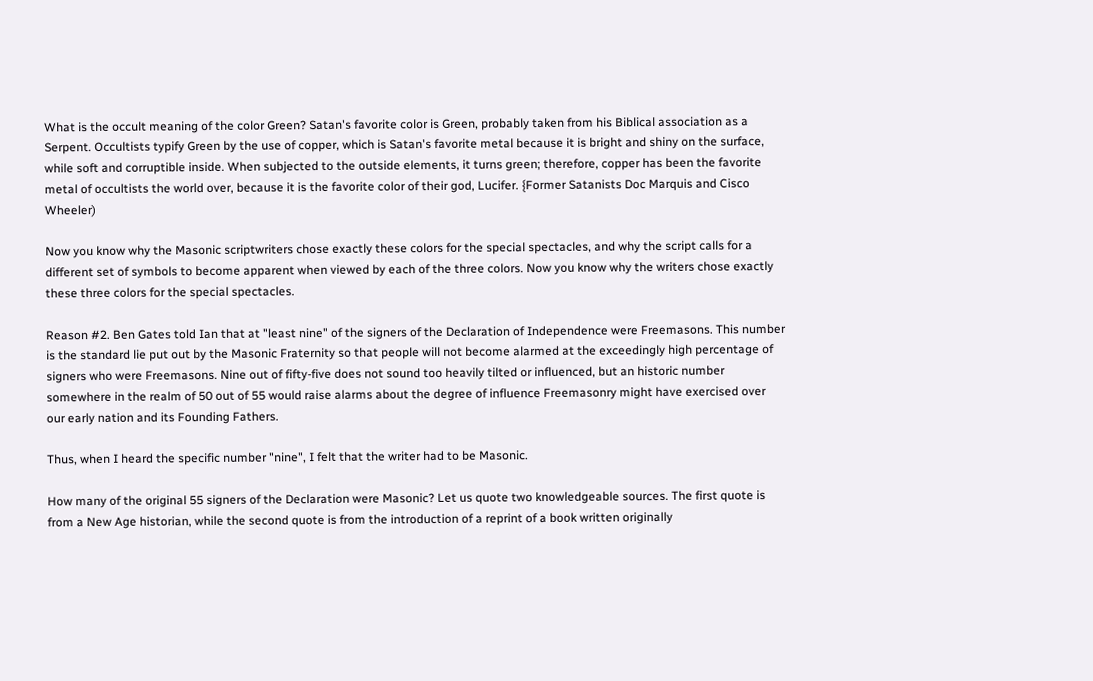What is the occult meaning of the color Green? Satan's favorite color is Green, probably taken from his Biblical association as a Serpent. Occultists typify Green by the use of copper, which is Satan's favorite metal because it is bright and shiny on the surface, while soft and corruptible inside. When subjected to the outside elements, it turns green; therefore, copper has been the favorite metal of occultists the world over, because it is the favorite color of their god, Lucifer. {Former Satanists Doc Marquis and Cisco Wheeler)

Now you know why the Masonic scriptwriters chose exactly these colors for the special spectacles, and why the script calls for a different set of symbols to become apparent when viewed by each of the three colors. Now you know why the writers chose exactly these three colors for the special spectacles.

Reason #2. Ben Gates told Ian that at "least nine" of the signers of the Declaration of Independence were Freemasons. This number is the standard lie put out by the Masonic Fraternity so that people will not become alarmed at the exceedingly high percentage of signers who were Freemasons. Nine out of fifty-five does not sound too heavily tilted or influenced, but an historic number somewhere in the realm of 50 out of 55 would raise alarms about the degree of influence Freemasonry might have exercised over our early nation and its Founding Fathers.

Thus, when I heard the specific number "nine", I felt that the writer had to be Masonic.

How many of the original 55 signers of the Declaration were Masonic? Let us quote two knowledgeable sources. The first quote is from a New Age historian, while the second quote is from the introduction of a reprint of a book written originally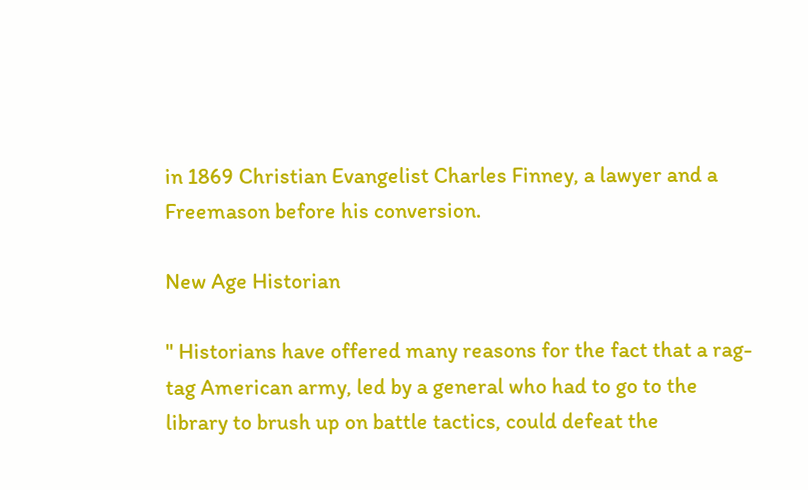in 1869 Christian Evangelist Charles Finney, a lawyer and a Freemason before his conversion.

New Age Historian

" Historians have offered many reasons for the fact that a rag-tag American army, led by a general who had to go to the library to brush up on battle tactics, could defeat the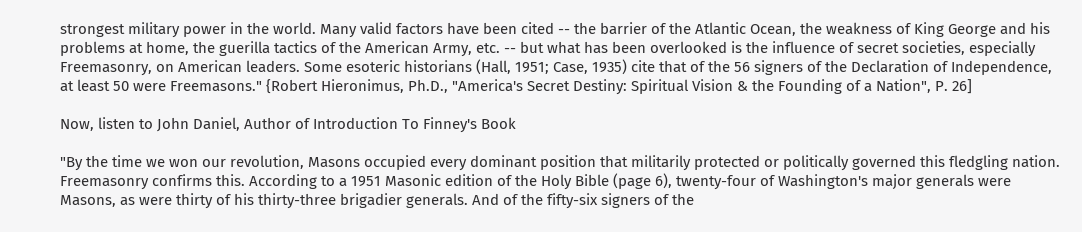strongest military power in the world. Many valid factors have been cited -- the barrier of the Atlantic Ocean, the weakness of King George and his problems at home, the guerilla tactics of the American Army, etc. -- but what has been overlooked is the influence of secret societies, especially Freemasonry, on American leaders. Some esoteric historians (Hall, 1951; Case, 1935) cite that of the 56 signers of the Declaration of Independence, at least 50 were Freemasons." {Robert Hieronimus, Ph.D., "America's Secret Destiny: Spiritual Vision & the Founding of a Nation", P. 26]

Now, listen to John Daniel, Author of Introduction To Finney's Book

"By the time we won our revolution, Masons occupied every dominant position that militarily protected or politically governed this fledgling nation. Freemasonry confirms this. According to a 1951 Masonic edition of the Holy Bible (page 6), twenty-four of Washington's major generals were Masons, as were thirty of his thirty-three brigadier generals. And of the fifty-six signers of the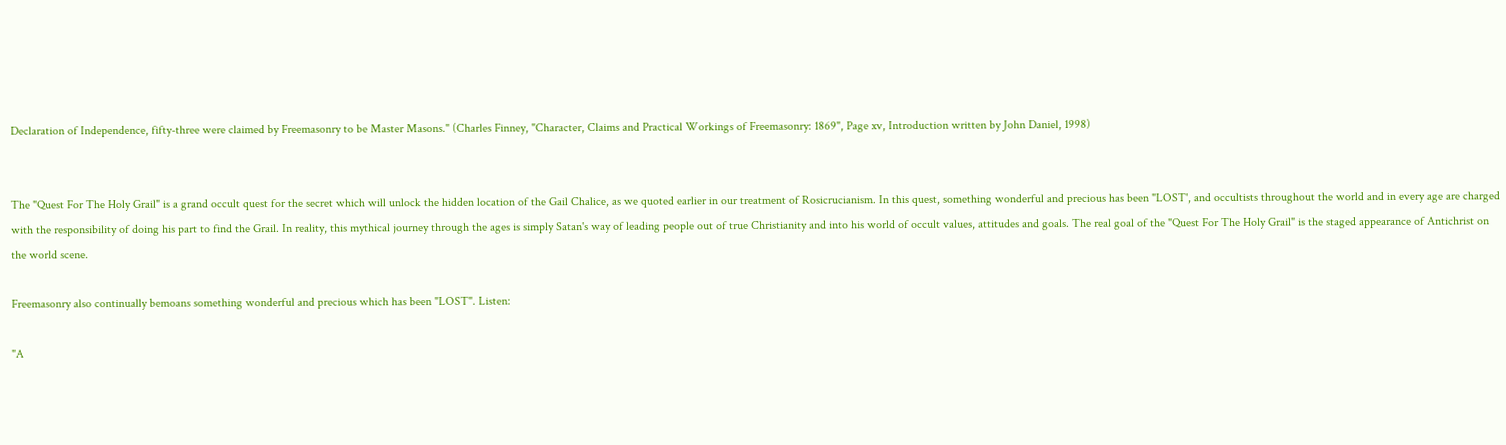Declaration of Independence, fifty-three were claimed by Freemasonry to be Master Masons." (Charles Finney, "Character, Claims and Practical Workings of Freemasonry: 1869", Page xv, Introduction written by John Daniel, 1998)


The "Quest For The Holy Grail" is a grand occult quest for the secret which will unlock the hidden location of the Gail Chalice, as we quoted earlier in our treatment of Rosicrucianism. In this quest, something wonderful and precious has been "LOST', and occultists throughout the world and in every age are charged with the responsibility of doing his part to find the Grail. In reality, this mythical journey through the ages is simply Satan's way of leading people out of true Christianity and into his world of occult values, attitudes and goals. The real goal of the "Quest For The Holy Grail" is the staged appearance of Antichrist on the world scene.

Freemasonry also continually bemoans something wonderful and precious which has been "LOST". Listen:

"A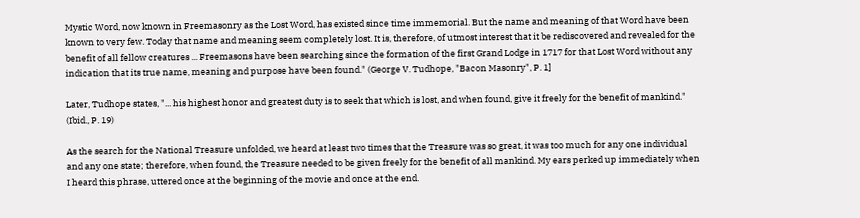Mystic Word, now known in Freemasonry as the Lost Word, has existed since time immemorial. But the name and meaning of that Word have been known to very few. Today that name and meaning seem completely lost. It is, therefore, of utmost interest that it be rediscovered and revealed for the benefit of all fellow creatures ... Freemasons have been searching since the formation of the first Grand Lodge in 1717 for that Lost Word without any indication that its true name, meaning and purpose have been found." (George V. Tudhope, "Bacon Masonry", P. 1]

Later, Tudhope states, "... his highest honor and greatest duty is to seek that which is lost, and when found, give it freely for the benefit of mankind." (Ibid., P. 19)

As the search for the National Treasure unfolded, we heard at least two times that the Treasure was so great, it was too much for any one individual and any one state; therefore, when found, the Treasure needed to be given freely for the benefit of all mankind. My ears perked up immediately when I heard this phrase, uttered once at the beginning of the movie and once at the end.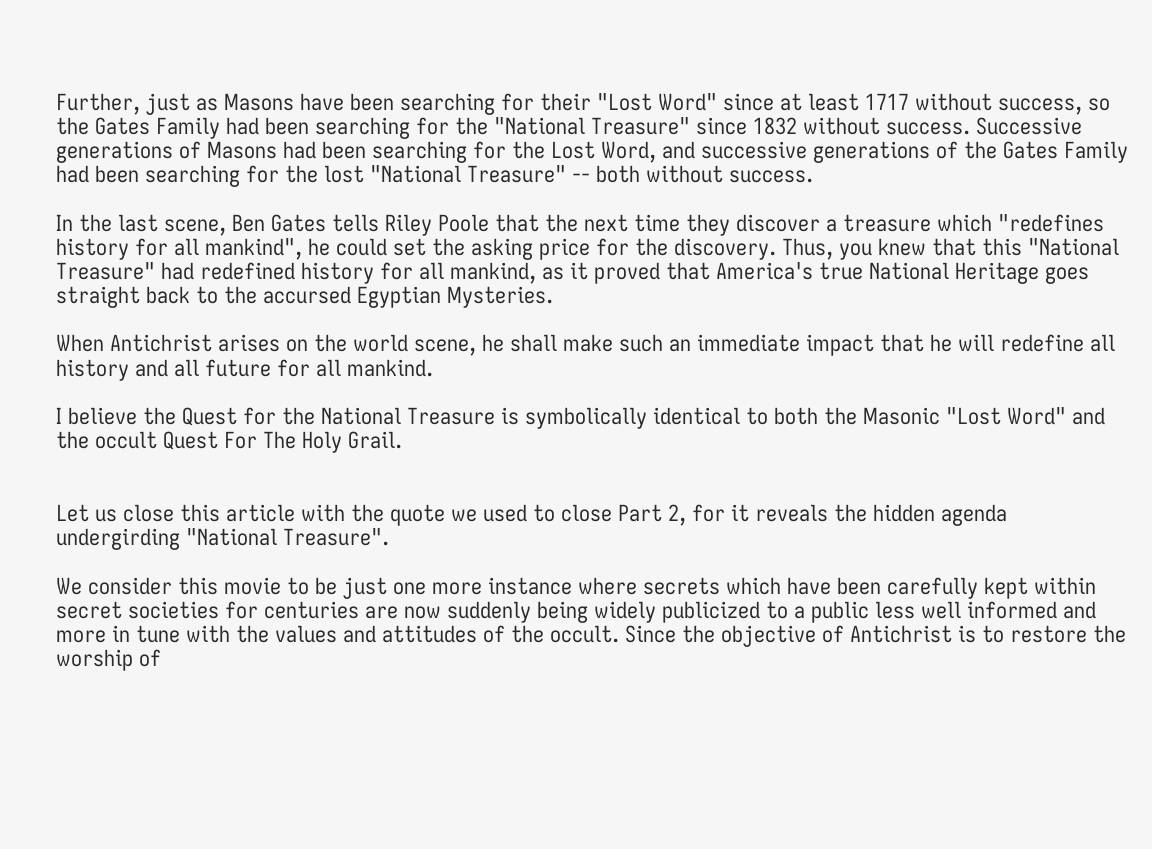Further, just as Masons have been searching for their "Lost Word" since at least 1717 without success, so the Gates Family had been searching for the "National Treasure" since 1832 without success. Successive generations of Masons had been searching for the Lost Word, and successive generations of the Gates Family had been searching for the lost "National Treasure" -- both without success.

In the last scene, Ben Gates tells Riley Poole that the next time they discover a treasure which "redefines history for all mankind", he could set the asking price for the discovery. Thus, you knew that this "National Treasure" had redefined history for all mankind, as it proved that America's true National Heritage goes straight back to the accursed Egyptian Mysteries.

When Antichrist arises on the world scene, he shall make such an immediate impact that he will redefine all history and all future for all mankind.

I believe the Quest for the National Treasure is symbolically identical to both the Masonic "Lost Word" and the occult Quest For The Holy Grail.


Let us close this article with the quote we used to close Part 2, for it reveals the hidden agenda undergirding "National Treasure".

We consider this movie to be just one more instance where secrets which have been carefully kept within secret societies for centuries are now suddenly being widely publicized to a public less well informed and more in tune with the values and attitudes of the occult. Since the objective of Antichrist is to restore the worship of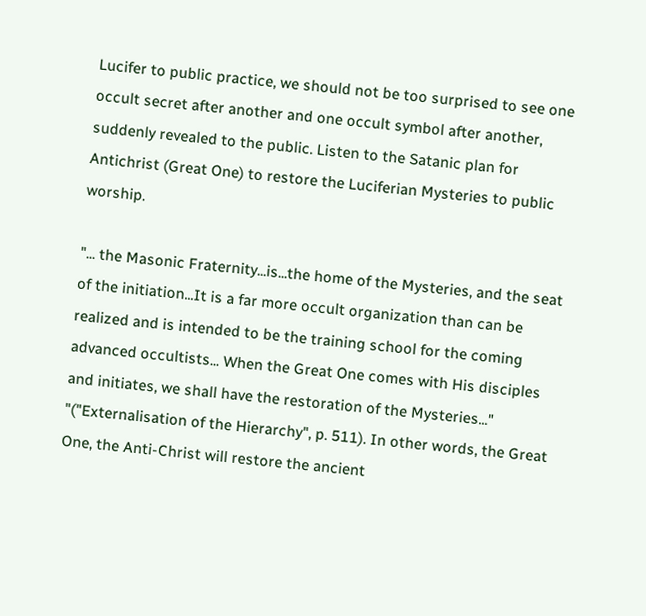Lucifer to public practice, we should not be too surprised to see one occult secret after another and one occult symbol after another, suddenly revealed to the public. Listen to the Satanic plan for Antichrist (Great One) to restore the Luciferian Mysteries to public worship.

"... the Masonic Fraternity...is...the home of the Mysteries, and the seat of the initiation...It is a far more occult organization than can be realized and is intended to be the training school for the coming advanced occultists... When the Great One comes with His disciples and initiates, we shall have the restoration of the Mysteries..." "("Externalisation of the Hierarchy", p. 511). In other words, the Great One, the Anti-Christ will restore the ancient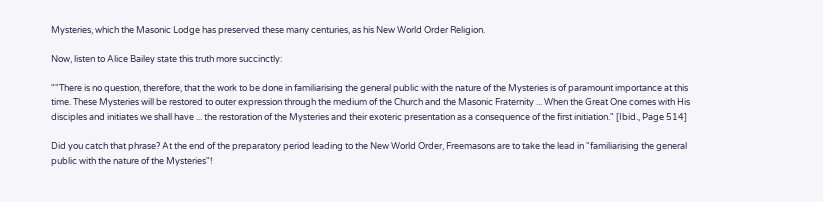Mysteries, which the Masonic Lodge has preserved these many centuries, as his New World Order Religion.

Now, listen to Alice Bailey state this truth more succinctly:

""There is no question, therefore, that the work to be done in familiarising the general public with the nature of the Mysteries is of paramount importance at this time. These Mysteries will be restored to outer expression through the medium of the Church and the Masonic Fraternity ... When the Great One comes with His disciples and initiates we shall have ... the restoration of the Mysteries and their exoteric presentation as a consequence of the first initiation." [Ibid., Page 514]

Did you catch that phrase? At the end of the preparatory period leading to the New World Order, Freemasons are to take the lead in "familiarising the general public with the nature of the Mysteries"!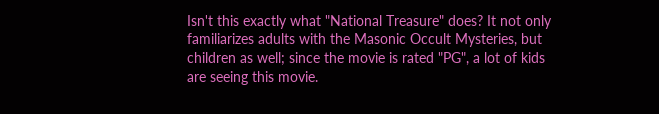Isn't this exactly what "National Treasure" does? It not only familiarizes adults with the Masonic Occult Mysteries, but children as well; since the movie is rated "PG", a lot of kids are seeing this movie.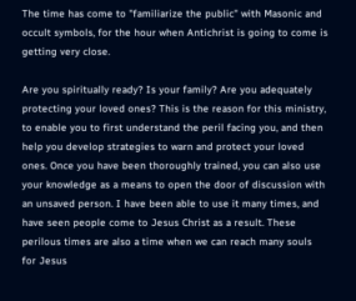The time has come to "familiarize the public" with Masonic and occult symbols, for the hour when Antichrist is going to come is getting very close.

Are you spiritually ready? Is your family? Are you adequately protecting your loved ones? This is the reason for this ministry, to enable you to first understand the peril facing you, and then help you develop strategies to warn and protect your loved ones. Once you have been thoroughly trained, you can also use your knowledge as a means to open the door of discussion with an unsaved person. I have been able to use it many times, and have seen people come to Jesus Christ as a result. These perilous times are also a time when we can reach many souls for Jesus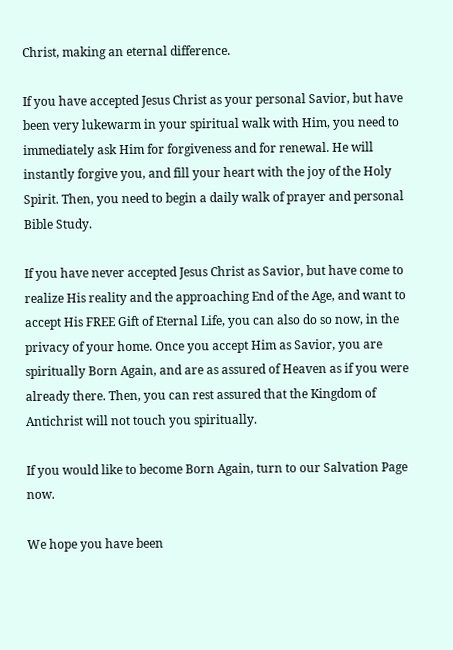Christ, making an eternal difference.

If you have accepted Jesus Christ as your personal Savior, but have been very lukewarm in your spiritual walk with Him, you need to immediately ask Him for forgiveness and for renewal. He will instantly forgive you, and fill your heart with the joy of the Holy Spirit. Then, you need to begin a daily walk of prayer and personal Bible Study.

If you have never accepted Jesus Christ as Savior, but have come to realize His reality and the approaching End of the Age, and want to accept His FREE Gift of Eternal Life, you can also do so now, in the privacy of your home. Once you accept Him as Savior, you are spiritually Born Again, and are as assured of Heaven as if you were already there. Then, you can rest assured that the Kingdom of Antichrist will not touch you spiritually.

If you would like to become Born Again, turn to our Salvation Page now.

We hope you have been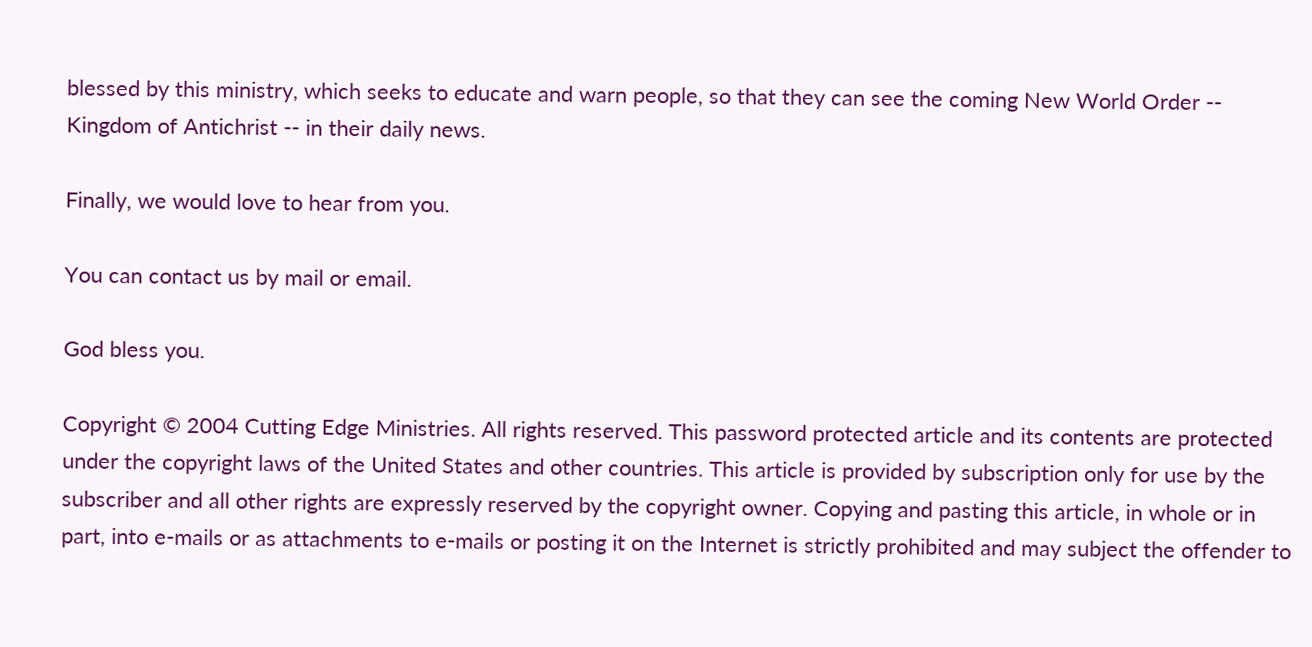blessed by this ministry, which seeks to educate and warn people, so that they can see the coming New World Order -- Kingdom of Antichrist -- in their daily news.

Finally, we would love to hear from you.

You can contact us by mail or email.

God bless you.

Copyright © 2004 Cutting Edge Ministries. All rights reserved. This password protected article and its contents are protected under the copyright laws of the United States and other countries. This article is provided by subscription only for use by the subscriber and all other rights are expressly reserved by the copyright owner. Copying and pasting this article, in whole or in part, into e-mails or as attachments to e-mails or posting it on the Internet is strictly prohibited and may subject the offender to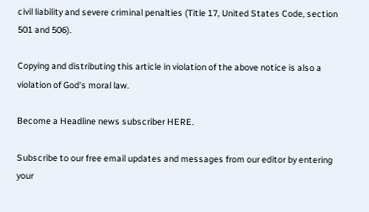civil liability and severe criminal penalties (Title 17, United States Code, section 501 and 506).

Copying and distributing this article in violation of the above notice is also a violation of God's moral law.

Become a Headline news subscriber HERE.

Subscribe to our free email updates and messages from our editor by entering your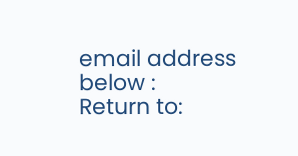email address below :
Return to: